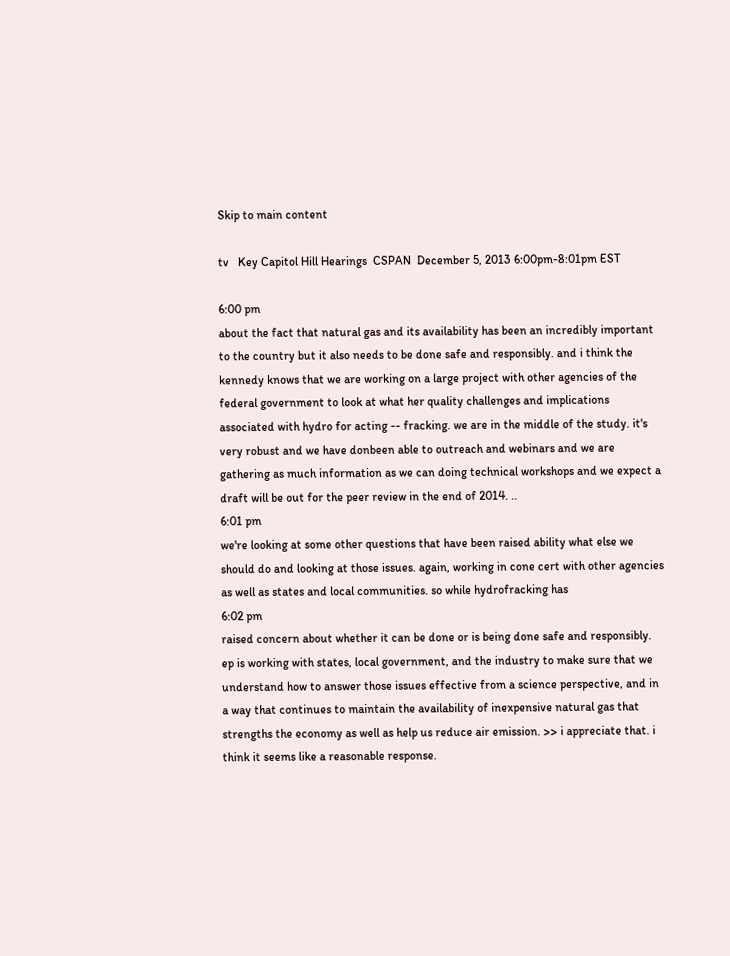Skip to main content

tv   Key Capitol Hill Hearings  CSPAN  December 5, 2013 6:00pm-8:01pm EST

6:00 pm
about the fact that natural gas and its availability has been an incredibly important to the country but it also needs to be done safe and responsibly. and i think the kennedy knows that we are working on a large project with other agencies of the federal government to look at what her quality challenges and implications associated with hydro for acting -- fracking. we are in the middle of the study. it's very robust and we have donbeen able to outreach and webinars and we are gathering as much information as we can doing technical workshops and we expect a draft will be out for the peer review in the end of 2014. ..
6:01 pm
we're looking at some other questions that have been raised ability what else we should do and looking at those issues. again, working in cone cert with other agencies as well as states and local communities. so while hydrofracking has
6:02 pm
raised concern about whether it can be done or is being done safe and responsibly. ep is working with states, local government, and the industry to make sure that we understand how to answer those issues effective from a science perspective, and in a way that continues to maintain the availability of inexpensive natural gas that strengths the economy as well as help us reduce air emission. >> i appreciate that. i think it seems like a reasonable response.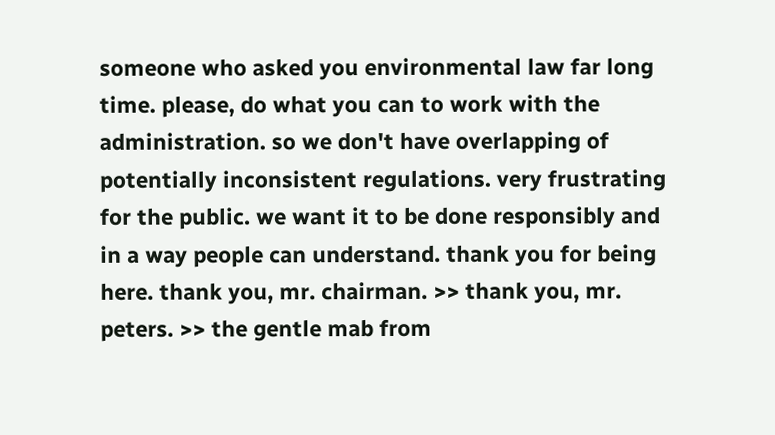someone who asked you environmental law far long time. please, do what you can to work with the administration. so we don't have overlapping of potentially inconsistent regulations. very frustrating for the public. we want it to be done responsibly and in a way people can understand. thank you for being here. thank you, mr. chairman. >> thank you, mr. peters. >> the gentle mab from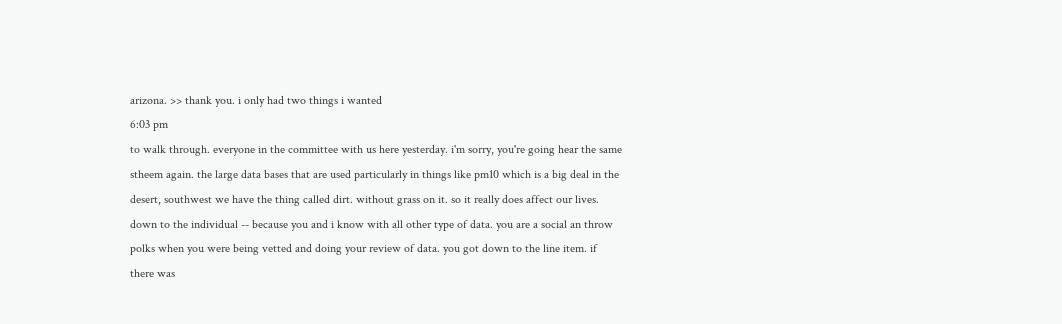arizona. >> thank you. i only had two things i wanted
6:03 pm
to walk through. everyone in the committee with us here yesterday. i'm sorry, you're going hear the same stheem again. the large data bases that are used particularly in things like pm10 which is a big deal in the desert, southwest we have the thing called dirt. without grass on it. so it really does affect our lives. down to the individual -- because you and i know with all other type of data. you are a social an throw polks when you were being vetted and doing your review of data. you got down to the line item. if there was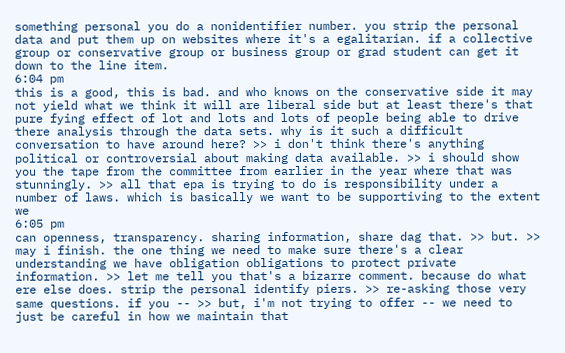something personal you do a nonidentifier number. you strip the personal data and put them up on websites where it's a egalitarian. if a collective group or conservative group or business group or grad student can get it down to the line item.
6:04 pm
this is a good, this is bad. and who knows on the conservative side it may not yield what we think it will are liberal side but at least there's that pure fying effect of lot and lots and lots of people being able to drive there analysis through the data sets. why is it such a difficult conversation to have around here? >> i don't think there's anything political or controversial about making data available. >> i should show you the tape from the committee from earlier in the year where that was stunningly. >> all that epa is trying to do is responsibility under a number of laws. which is basically we want to be supportiving to the extent we
6:05 pm
can openness, transparency. sharing information, share dag that. >> but. >> may i finish. the one thing we need to make sure there's a clear understanding we have obligation obligations to protect private information. >> let me tell you that's a bizarre comment. because do what ere else does. strip the personal identify piers. >> re-asking those very same questions. if you -- >> but, i'm not trying to offer -- we need to just be careful in how we maintain that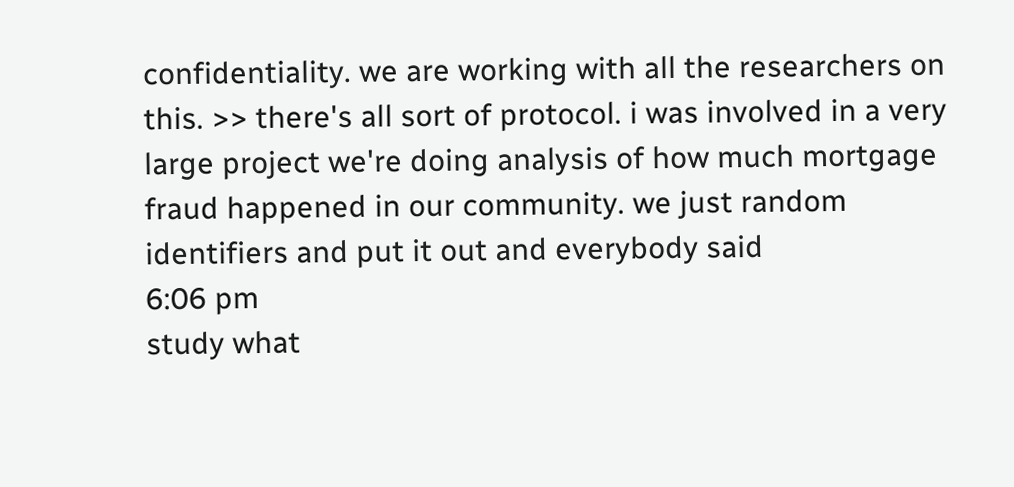confidentiality. we are working with all the researchers on this. >> there's all sort of protocol. i was involved in a very large project we're doing analysis of how much mortgage fraud happened in our community. we just random identifiers and put it out and everybody said
6:06 pm
study what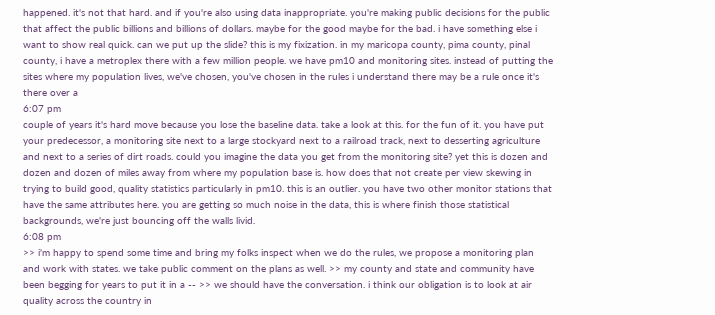happened. it's not that hard. and if you're also using data inappropriate. you're making public decisions for the public that affect the public billions and billions of dollars. maybe for the good maybe for the bad. i have something else i want to show real quick. can we put up the slide? this is my fixization. in my maricopa county, pima county, pinal county, i have a metroplex there with a few million people. we have pm10 and monitoring sites. instead of putting the sites where my population lives, we've chosen, you've chosen in the rules i understand there may be a rule once it's there over a
6:07 pm
couple of years it's hard move because you lose the baseline data. take a look at this. for the fun of it. you have put your predecessor, a monitoring site next to a large stockyard next to a railroad track, next to desserting agriculture and next to a series of dirt roads. could you imagine the data you get from the monitoring site? yet this is dozen and dozen and dozen of miles away from where my population base is. how does that not create per view skewing in trying to build good, quality statistics particularly in pm10. this is an outlier. you have two other monitor stations that have the same attributes here. you are getting so much noise in the data, this is where finish those statistical backgrounds, we're just bouncing off the walls livid.
6:08 pm
>> i'm happy to spend some time and bring my folks inspect when we do the rules, we propose a monitoring plan and work with states. we take public comment on the plans as well. >> my county and state and community have been begging for years to put it in a -- >> we should have the conversation. i think our obligation is to look at air quality across the country in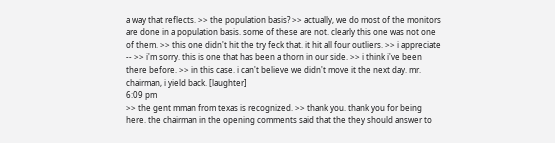a way that reflects. >> the population basis? >> actually, we do most of the monitors are done in a population basis. some of these are not. clearly this one was not one of them. >> this one didn't hit the try feck that. it hit all four outliers. >> i appreciate -- >> i'm sorry. this is one that has been a thorn in our side. >> i think i've been there before. >> in this case. i can't believe we didn't move it the next day. mr. chairman, i yield back. [laughter]
6:09 pm
>> the gent mman from texas is recognized. >> thank you. thank you for being here. the chairman in the opening comments said that the they should answer to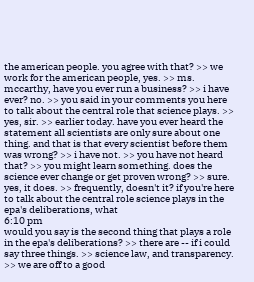the american people. you agree with that? >> we work for the american people, yes. >> ms. mccarthy, have you ever run a business? >> i have ever? no. >> you said in your comments you here to talk about the central role that science plays. >> yes, sir. >> earlier today. have you ever heard the statement all scientists are only sure about one thing. and that is that every scientist before them was wrong? >> i have not. >> you have not heard that? >> you might learn something. does the science ever change or get proven wrong? >> sure. yes, it does. >> frequently, doesn't it? if you're here to talk about the central role science plays in the epa's deliberations, what
6:10 pm
would you say is the second thing that plays a role in the epa's deliberations? >> there are -- if i could say three things. >> science law, and transparency. >> we are off to a good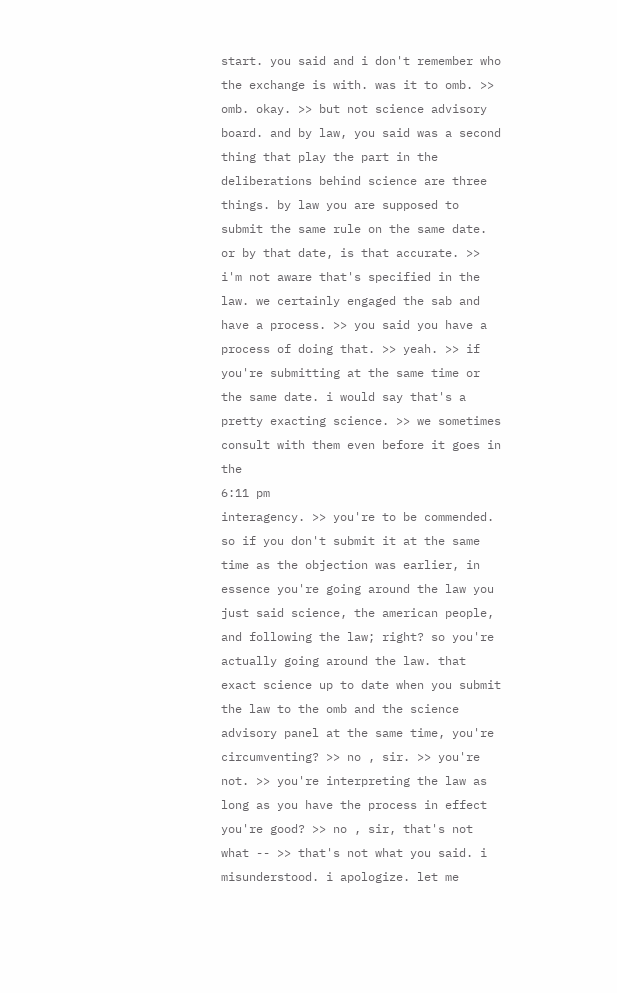start. you said and i don't remember who the exchange is with. was it to omb. >> omb. okay. >> but not science advisory board. and by law, you said was a second thing that play the part in the deliberations behind science are three things. by law you are supposed to submit the same rule on the same date. or by that date, is that accurate. >> i'm not aware that's specified in the law. we certainly engaged the sab and have a process. >> you said you have a process of doing that. >> yeah. >> if you're submitting at the same time or the same date. i would say that's a pretty exacting science. >> we sometimes consult with them even before it goes in the
6:11 pm
interagency. >> you're to be commended. so if you don't submit it at the same time as the objection was earlier, in essence you're going around the law you just said science, the american people, and following the law; right? so you're actually going around the law. that exact science up to date when you submit the law to the omb and the science advisory panel at the same time, you're circumventing? >> no , sir. >> you're not. >> you're interpreting the law as long as you have the process in effect you're good? >> no , sir, that's not what -- >> that's not what you said. i misunderstood. i apologize. let me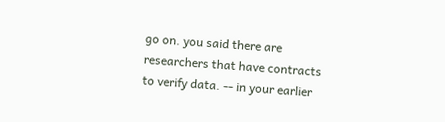go on. you said there are researchers that have contracts to verify data. -- in your earlier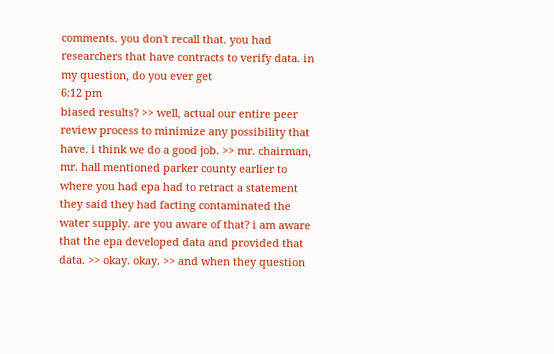comments. you don't recall that. you had researchers that have contracts to verify data. in my question, do you ever get
6:12 pm
biased results? >> well, actual our entire peer review process to minimize any possibility that have. i think we do a good job. >> mr. chairman, mr. hall mentioned parker county earlier to where you had epa had to retract a statement they said they had facting contaminated the water supply. are you aware of that? i am aware that the epa developed data and provided that data. >> okay. okay. >> and when they question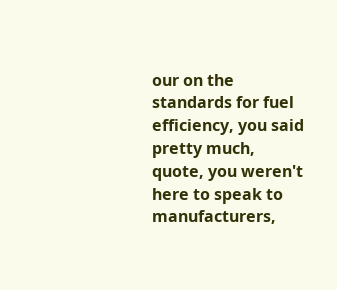our on the standards for fuel efficiency, you said pretty much, quote, you weren't here to speak to manufacturers,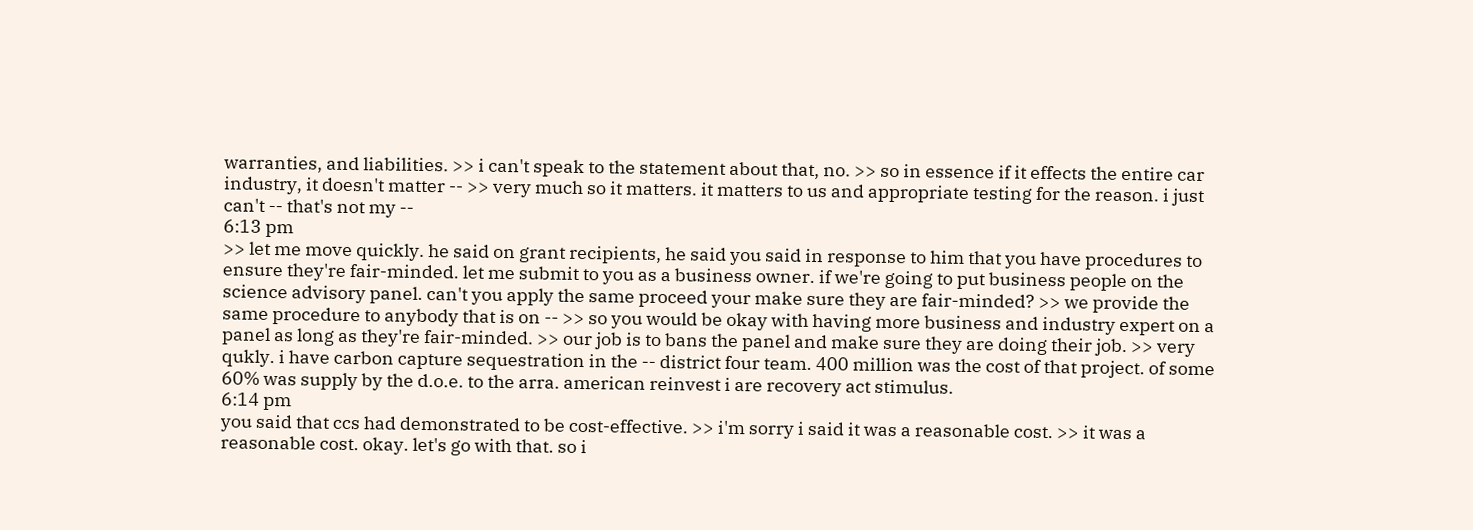warranties, and liabilities. >> i can't speak to the statement about that, no. >> so in essence if it effects the entire car industry, it doesn't matter -- >> very much so it matters. it matters to us and appropriate testing for the reason. i just can't -- that's not my --
6:13 pm
>> let me move quickly. he said on grant recipients, he said you said in response to him that you have procedures to ensure they're fair-minded. let me submit to you as a business owner. if we're going to put business people on the science advisory panel. can't you apply the same proceed your make sure they are fair-minded? >> we provide the same procedure to anybody that is on -- >> so you would be okay with having more business and industry expert on a panel as long as they're fair-minded. >> our job is to bans the panel and make sure they are doing their job. >> very qukly. i have carbon capture sequestration in the -- district four team. 400 million was the cost of that project. of some 60% was supply by the d.o.e. to the arra. american reinvest i are recovery act stimulus.
6:14 pm
you said that ccs had demonstrated to be cost-effective. >> i'm sorry i said it was a reasonable cost. >> it was a reasonable cost. okay. let's go with that. so i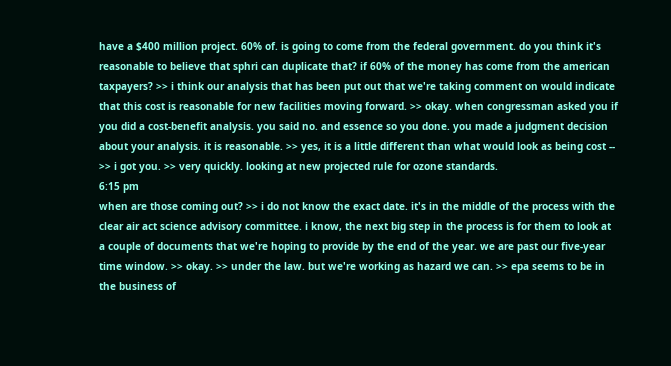have a $400 million project. 60% of. is going to come from the federal government. do you think it's reasonable to believe that sphri can duplicate that? if 60% of the money has come from the american taxpayers? >> i think our analysis that has been put out that we're taking comment on would indicate that this cost is reasonable for new facilities moving forward. >> okay. when congressman asked you if you did a cost-benefit analysis. you said no. and essence so you done. you made a judgment decision about your analysis. it is reasonable. >> yes, it is a little different than what would look as being cost -- >> i got you. >> very quickly. looking at new projected rule for ozone standards.
6:15 pm
when are those coming out? >> i do not know the exact date. it's in the middle of the process with the clear air act science advisory committee. i know, the next big step in the process is for them to look at a couple of documents that we're hoping to provide by the end of the year. we are past our five-year time window. >> okay. >> under the law. but we're working as hazard we can. >> epa seems to be in the business of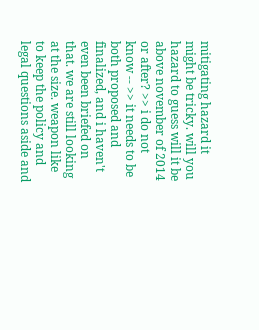mitigating hazard it might be tricky. will you hazard to guess will it be above november of 2014 or after? >> i do not know -- >> it needs to be both proposed and finalized, and i haven't even been briefed on that. we are still looking at the size. weapon like to keep the policy and legal questions aside and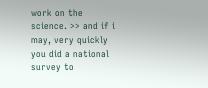work on the science. >> and if i may, very quickly you did a national survey to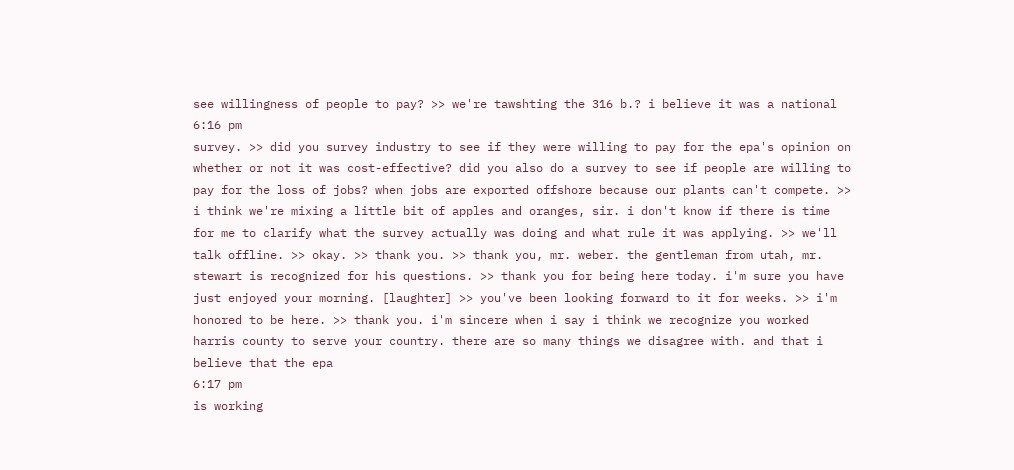see willingness of people to pay? >> we're tawshting the 316 b.? i believe it was a national
6:16 pm
survey. >> did you survey industry to see if they were willing to pay for the epa's opinion on whether or not it was cost-effective? did you also do a survey to see if people are willing to pay for the loss of jobs? when jobs are exported offshore because our plants can't compete. >> i think we're mixing a little bit of apples and oranges, sir. i don't know if there is time for me to clarify what the survey actually was doing and what rule it was applying. >> we'll talk offline. >> okay. >> thank you. >> thank you, mr. weber. the gentleman from utah, mr. stewart is recognized for his questions. >> thank you for being here today. i'm sure you have just enjoyed your morning. [laughter] >> you've been looking forward to it for weeks. >> i'm honored to be here. >> thank you. i'm sincere when i say i think we recognize you worked harris county to serve your country. there are so many things we disagree with. and that i believe that the epa
6:17 pm
is working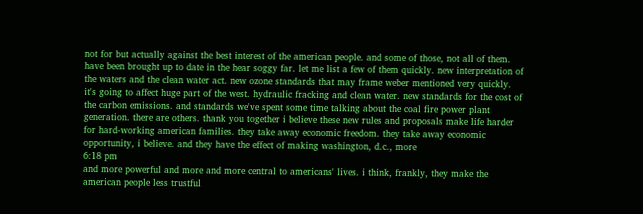not for but actually against the best interest of the american people. and some of those, not all of them. have been brought up to date in the hear soggy far. let me list a few of them quickly. new interpretation of the waters and the clean water act. new ozone standards that may frame weber mentioned very quickly. it's going to affect huge part of the west. hydraulic fracking and clean water. new standards for the cost of the carbon emissions. and standards we've spent some time talking about the coal fire power plant generation. there are others. thank you together i believe these new rules and proposals make life harder for hard-working american families. they take away economic freedom. they take away economic opportunity, i believe. and they have the effect of making washington, d.c., more
6:18 pm
and more powerful and more and more central to americans' lives. i think, frankly, they make the american people less trustful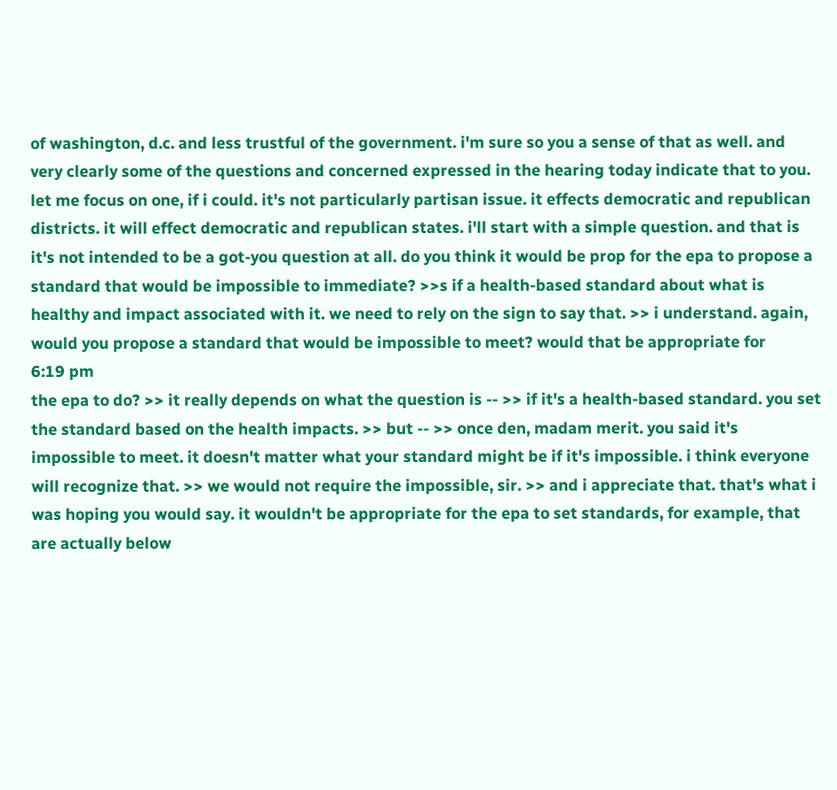of washington, d.c. and less trustful of the government. i'm sure so you a sense of that as well. and very clearly some of the questions and concerned expressed in the hearing today indicate that to you. let me focus on one, if i could. it's not particularly partisan issue. it effects democratic and republican districts. it will effect democratic and republican states. i'll start with a simple question. and that is it's not intended to be a got-you question at all. do you think it would be prop for the epa to propose a standard that would be impossible to immediate? >>s if a health-based standard about what is healthy and impact associated with it. we need to rely on the sign to say that. >> i understand. again, would you propose a standard that would be impossible to meet? would that be appropriate for
6:19 pm
the epa to do? >> it really depends on what the question is -- >> if it's a health-based standard. you set the standard based on the health impacts. >> but -- >> once den, madam merit. you said it's impossible to meet. it doesn't matter what your standard might be if it's impossible. i think everyone will recognize that. >> we would not require the impossible, sir. >> and i appreciate that. that's what i was hoping you would say. it wouldn't be appropriate for the epa to set standards, for example, that are actually below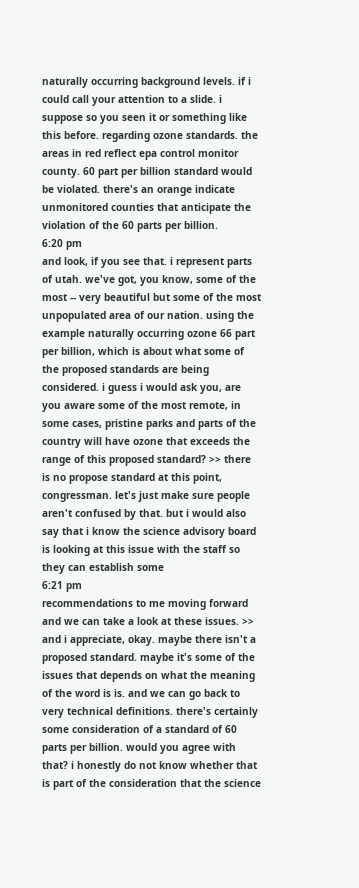naturally occurring background levels. if i could call your attention to a slide. i suppose so you seen it or something like this before. regarding ozone standards. the areas in red reflect epa control monitor county. 60 part per billion standard would be violated. there's an orange indicate unmonitored counties that anticipate the violation of the 60 parts per billion.
6:20 pm
and look, if you see that. i represent parts of utah. we've got, you know, some of the most -- very beautiful but some of the most unpopulated area of our nation. using the example naturally occurring ozone 66 part per billion, which is about what some of the proposed standards are being considered. i guess i would ask you, are you aware some of the most remote, in some cases, pristine parks and parts of the country will have ozone that exceeds the range of this proposed standard? >> there is no propose standard at this point, congressman. let's just make sure people aren't confused by that. but i would also say that i know the science advisory board is looking at this issue with the staff so they can establish some
6:21 pm
recommendations to me moving forward and we can take a look at these issues. >> and i appreciate, okay. maybe there isn't a proposed standard. maybe it's some of the issues that depends on what the meaning of the word is is. and we can go back to very technical definitions. there's certainly some consideration of a standard of 60 parts per billion. would you agree with that? i honestly do not know whether that is part of the consideration that the science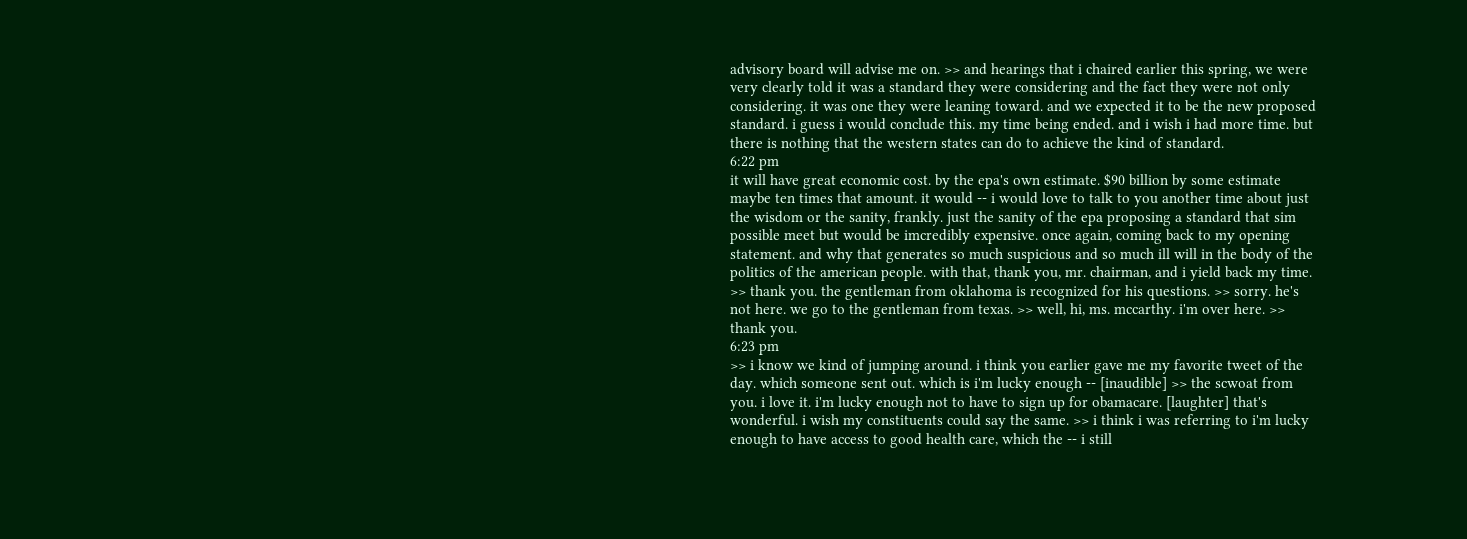advisory board will advise me on. >> and hearings that i chaired earlier this spring, we were very clearly told it was a standard they were considering and the fact they were not only considering. it was one they were leaning toward. and we expected it to be the new proposed standard. i guess i would conclude this. my time being ended. and i wish i had more time. but there is nothing that the western states can do to achieve the kind of standard.
6:22 pm
it will have great economic cost. by the epa's own estimate. $90 billion by some estimate maybe ten times that amount. it would -- i would love to talk to you another time about just the wisdom or the sanity, frankly. just the sanity of the epa proposing a standard that sim possible meet but would be imcredibly expensive. once again, coming back to my opening statement. and why that generates so much suspicious and so much ill will in the body of the politics of the american people. with that, thank you, mr. chairman, and i yield back my time. >> thank you. the gentleman from oklahoma is recognized for his questions. >> sorry. he's not here. we go to the gentleman from texas. >> well, hi, ms. mccarthy. i'm over here. >> thank you.
6:23 pm
>> i know we kind of jumping around. i think you earlier gave me my favorite tweet of the day. which someone sent out. which is i'm lucky enough -- [inaudible] >> the scwoat from you. i love it. i'm lucky enough not to have to sign up for obamacare. [laughter] that's wonderful. i wish my constituents could say the same. >> i think i was referring to i'm lucky enough to have access to good health care, which the -- i still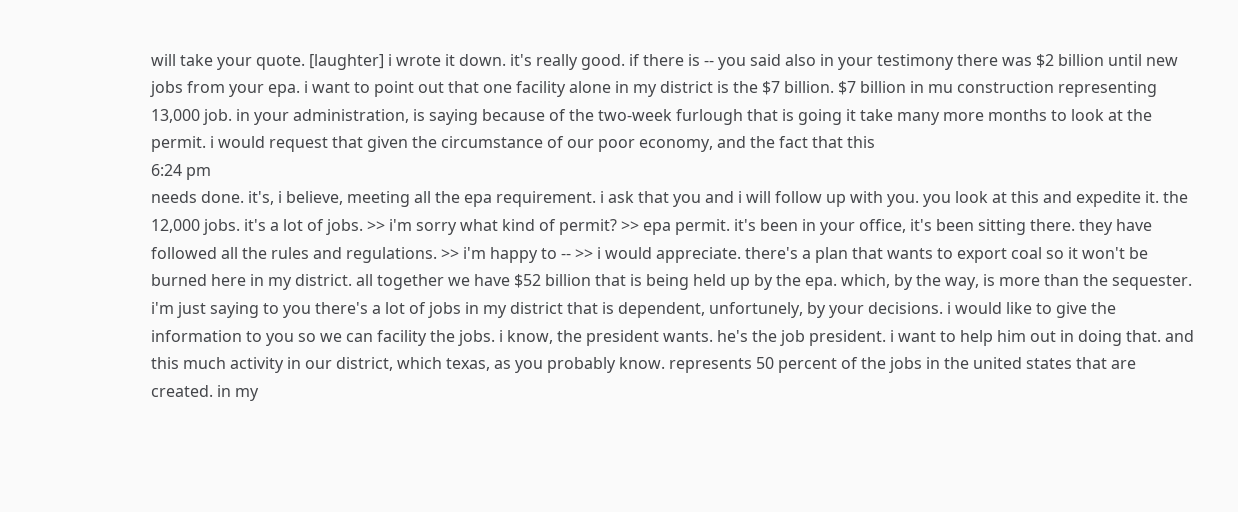will take your quote. [laughter] i wrote it down. it's really good. if there is -- you said also in your testimony there was $2 billion until new jobs from your epa. i want to point out that one facility alone in my district is the $7 billion. $7 billion in mu construction representing 13,000 job. in your administration, is saying because of the two-week furlough that is going it take many more months to look at the permit. i would request that given the circumstance of our poor economy, and the fact that this
6:24 pm
needs done. it's, i believe, meeting all the epa requirement. i ask that you and i will follow up with you. you look at this and expedite it. the 12,000 jobs. it's a lot of jobs. >> i'm sorry what kind of permit? >> epa permit. it's been in your office, it's been sitting there. they have followed all the rules and regulations. >> i'm happy to -- >> i would appreciate. there's a plan that wants to export coal so it won't be burned here in my district. all together we have $52 billion that is being held up by the epa. which, by the way, is more than the sequester. i'm just saying to you there's a lot of jobs in my district that is dependent, unfortunely, by your decisions. i would like to give the information to you so we can facility the jobs. i know, the president wants. he's the job president. i want to help him out in doing that. and this much activity in our district, which texas, as you probably know. represents 50 percent of the jobs in the united states that are created. in my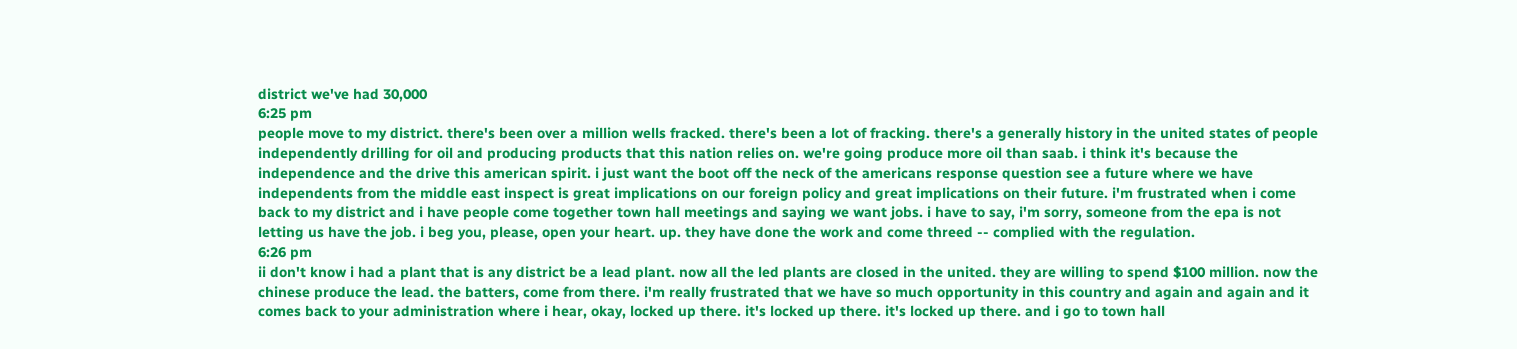district we've had 30,000
6:25 pm
people move to my district. there's been over a million wells fracked. there's been a lot of fracking. there's a generally history in the united states of people independently drilling for oil and producing products that this nation relies on. we're going produce more oil than saab. i think it's because the independence and the drive this american spirit. i just want the boot off the neck of the americans response question see a future where we have independents from the middle east inspect is great implications on our foreign policy and great implications on their future. i'm frustrated when i come back to my district and i have people come together town hall meetings and saying we want jobs. i have to say, i'm sorry, someone from the epa is not letting us have the job. i beg you, please, open your heart. up. they have done the work and come threed -- complied with the regulation.
6:26 pm
ii don't know i had a plant that is any district be a lead plant. now all the led plants are closed in the united. they are willing to spend $100 million. now the chinese produce the lead. the batters, come from there. i'm really frustrated that we have so much opportunity in this country and again and again and it comes back to your administration where i hear, okay, locked up there. it's locked up there. it's locked up there. and i go to town hall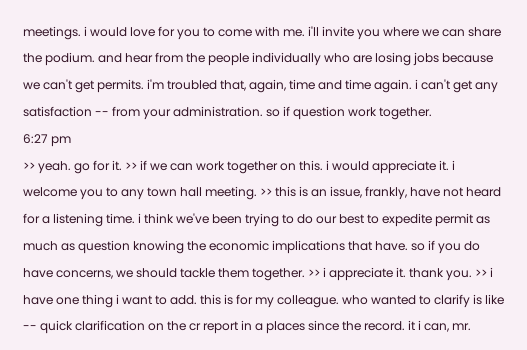meetings. i would love for you to come with me. i'll invite you where we can share the podium. and hear from the people individually who are losing jobs because we can't get permits. i'm troubled that, again, time and time again. i can't get any satisfaction -- from your administration. so if question work together.
6:27 pm
>> yeah. go for it. >> if we can work together on this. i would appreciate it. i welcome you to any town hall meeting. >> this is an issue, frankly, have not heard for a listening time. i think we've been trying to do our best to expedite permit as much as question knowing the economic implications that have. so if you do have concerns, we should tackle them together. >> i appreciate it. thank you. >> i have one thing i want to add. this is for my colleague. who wanted to clarify is like -- quick clarification on the cr report in a places since the record. it i can, mr.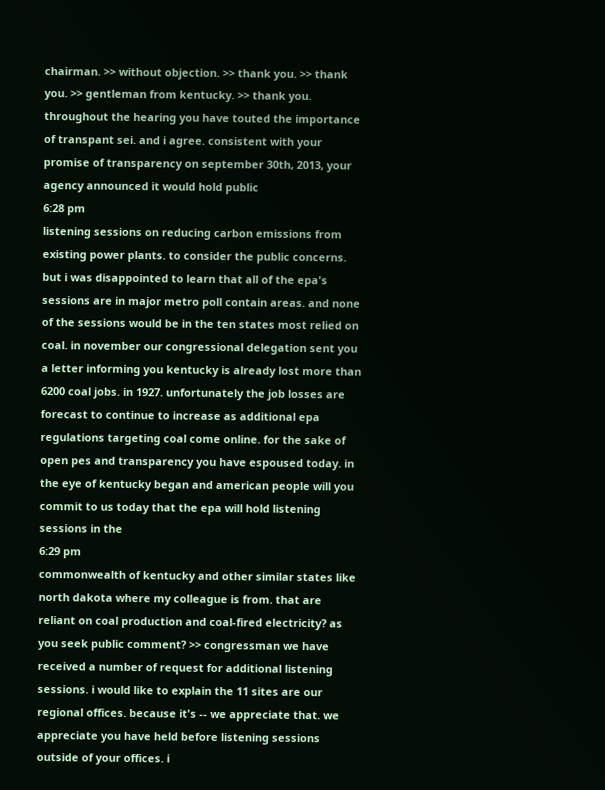chairman. >> without objection. >> thank you. >> thank you. >> gentleman from kentucky. >> thank you. throughout the hearing you have touted the importance of transpant sei. and i agree. consistent with your promise of transparency on september 30th, 2013, your agency announced it would hold public
6:28 pm
listening sessions on reducing carbon emissions from existing power plants. to consider the public concerns. but i was disappointed to learn that all of the epa's sessions are in major metro poll contain areas. and none of the sessions would be in the ten states most relied on coal. in november our congressional delegation sent you a letter informing you kentucky is already lost more than 6200 coal jobs. in 1927. unfortunately the job losses are forecast to continue to increase as additional epa regulations targeting coal come online. for the sake of open pes and transparency you have espoused today. in the eye of kentucky began and american people will you commit to us today that the epa will hold listening sessions in the
6:29 pm
commonwealth of kentucky and other similar states like north dakota where my colleague is from. that are reliant on coal production and coal-fired electricity? as you seek public comment? >> congressman we have received a number of request for additional listening sessions. i would like to explain the 11 sites are our regional offices. because it's -- we appreciate that. we appreciate you have held before listening sessions outside of your offices. i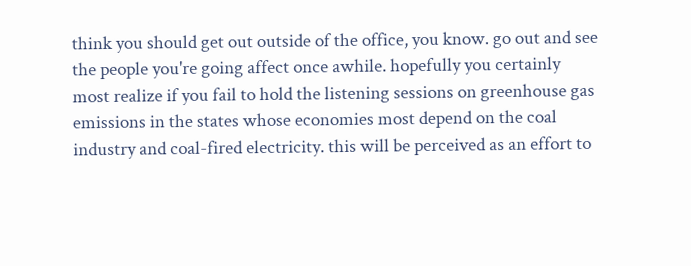think you should get out outside of the office, you know. go out and see the people you're going affect once awhile. hopefully you certainly most realize if you fail to hold the listening sessions on greenhouse gas emissions in the states whose economies most depend on the coal industry and coal-fired electricity. this will be perceived as an effort to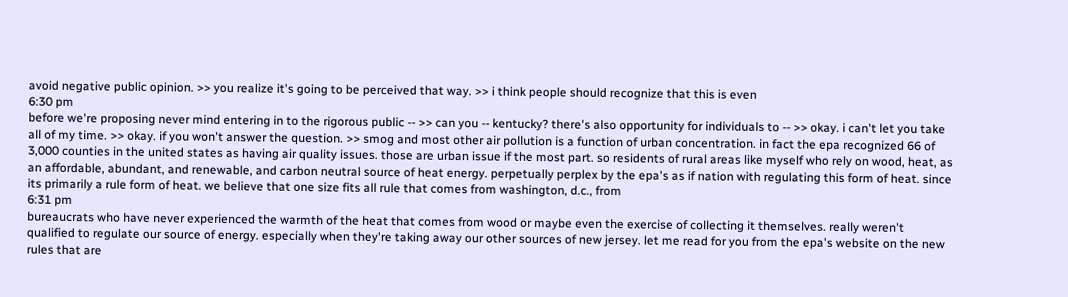avoid negative public opinion. >> you realize it's going to be perceived that way. >> i think people should recognize that this is even
6:30 pm
before we're proposing never mind entering in to the rigorous public -- >> can you -- kentucky? there's also opportunity for individuals to -- >> okay. i can't let you take all of my time. >> okay. if you won't answer the question. >> smog and most other air pollution is a function of urban concentration. in fact the epa recognized 66 of 3,000 counties in the united states as having air quality issues. those are urban issue if the most part. so residents of rural areas like myself who rely on wood, heat, as an affordable, abundant, and renewable, and carbon neutral source of heat energy. perpetually perplex by the epa's as if nation with regulating this form of heat. since its primarily a rule form of heat. we believe that one size fits all rule that comes from washington, d.c., from
6:31 pm
bureaucrats who have never experienced the warmth of the heat that comes from wood or maybe even the exercise of collecting it themselves. really weren't qualified to regulate our source of energy. especially when they're taking away our other sources of new jersey. let me read for you from the epa's website on the new rules that are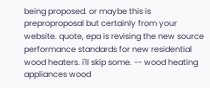being proposed. or maybe this is preproproposal but certainly from your website. quote, epa is revising the new source performance standards for new residential wood heaters. i'll skip some. -- wood heating appliances wood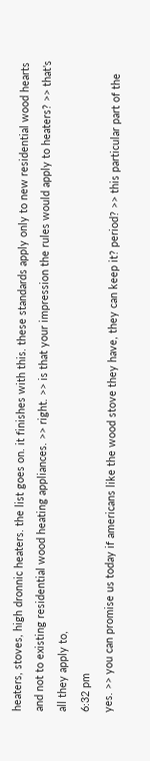heaters, stoves, high dronnic heaters. the list goes on. it finishes with this. these standards apply only to new residential wood hearts and not to existing residential wood heating appliances. >> right. >> is that your impression the rules would apply to heaters? >> that's all they apply to,
6:32 pm
yes. >> you can promise us today if americans like the wood stove they have, they can keep it? period? >> this particular part of the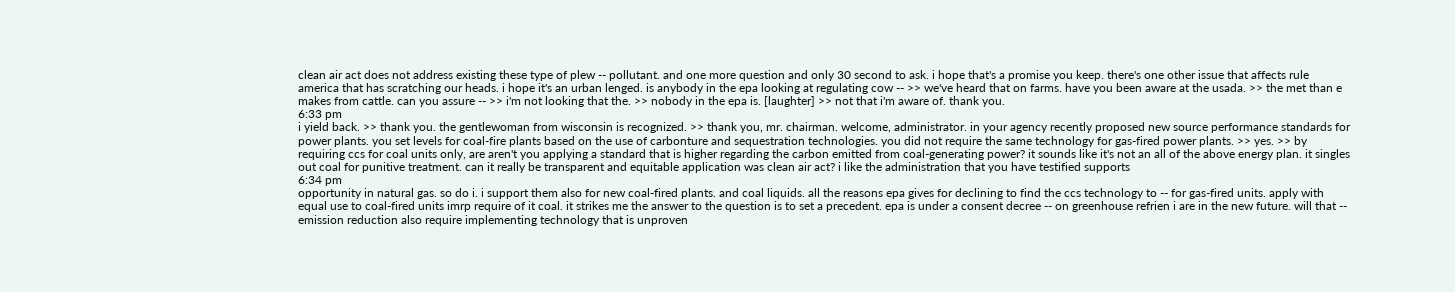clean air act does not address existing these type of plew -- pollutant. and one more question and only 30 second to ask. i hope that's a promise you keep. there's one other issue that affects rule america that has scratching our heads. i hope it's an urban lenged. is anybody in the epa looking at regulating cow -- >> we've heard that on farms. have you been aware at the usada. >> the met than e makes from cattle. can you assure -- >> i'm not looking that the. >> nobody in the epa is. [laughter] >> not that i'm aware of. thank you.
6:33 pm
i yield back. >> thank you. the gentlewoman from wisconsin is recognized. >> thank you, mr. chairman. welcome, administrator. in your agency recently proposed new source performance standards for power plants. you set levels for coal-fire plants based on the use of carbonture and sequestration technologies. you did not require the same technology for gas-fired power plants. >> yes. >> by requiring ccs for coal units only, are aren't you applying a standard that is higher regarding the carbon emitted from coal-generating power? it sounds like it's not an all of the above energy plan. it singles out coal for punitive treatment. can it really be transparent and equitable application was clean air act? i like the administration that you have testified supports
6:34 pm
opportunity in natural gas. so do i. i support them also for new coal-fired plants. and coal liquids. all the reasons epa gives for declining to find the ccs technology to -- for gas-fired units. apply with equal use to coal-fired units imrp require of it coal. it strikes me the answer to the question is to set a precedent. epa is under a consent decree -- on greenhouse refrien i are in the new future. will that -- emission reduction also require implementing technology that is unproven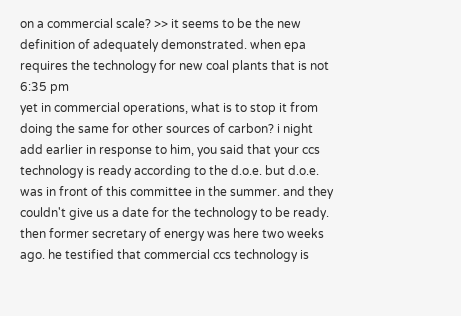on a commercial scale? >> it seems to be the new definition of adequately demonstrated. when epa requires the technology for new coal plants that is not
6:35 pm
yet in commercial operations, what is to stop it from doing the same for other sources of carbon? i night add earlier in response to him, you said that your ccs technology is ready according to the d.o.e. but d.o.e. was in front of this committee in the summer. and they couldn't give us a date for the technology to be ready. then former secretary of energy was here two weeks ago. he testified that commercial ccs technology is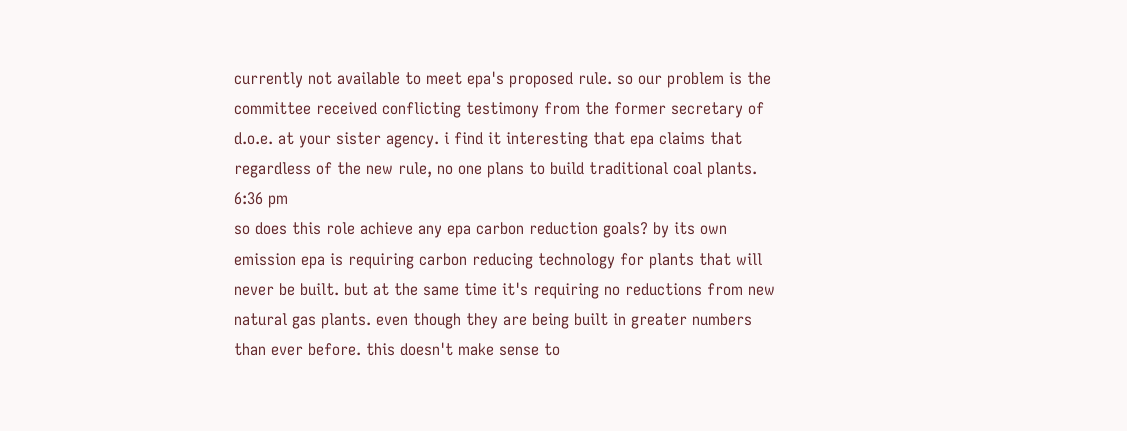currently not available to meet epa's proposed rule. so our problem is the committee received conflicting testimony from the former secretary of d.o.e. at your sister agency. i find it interesting that epa claims that regardless of the new rule, no one plans to build traditional coal plants.
6:36 pm
so does this role achieve any epa carbon reduction goals? by its own emission epa is requiring carbon reducing technology for plants that will never be built. but at the same time it's requiring no reductions from new natural gas plants. even though they are being built in greater numbers than ever before. this doesn't make sense to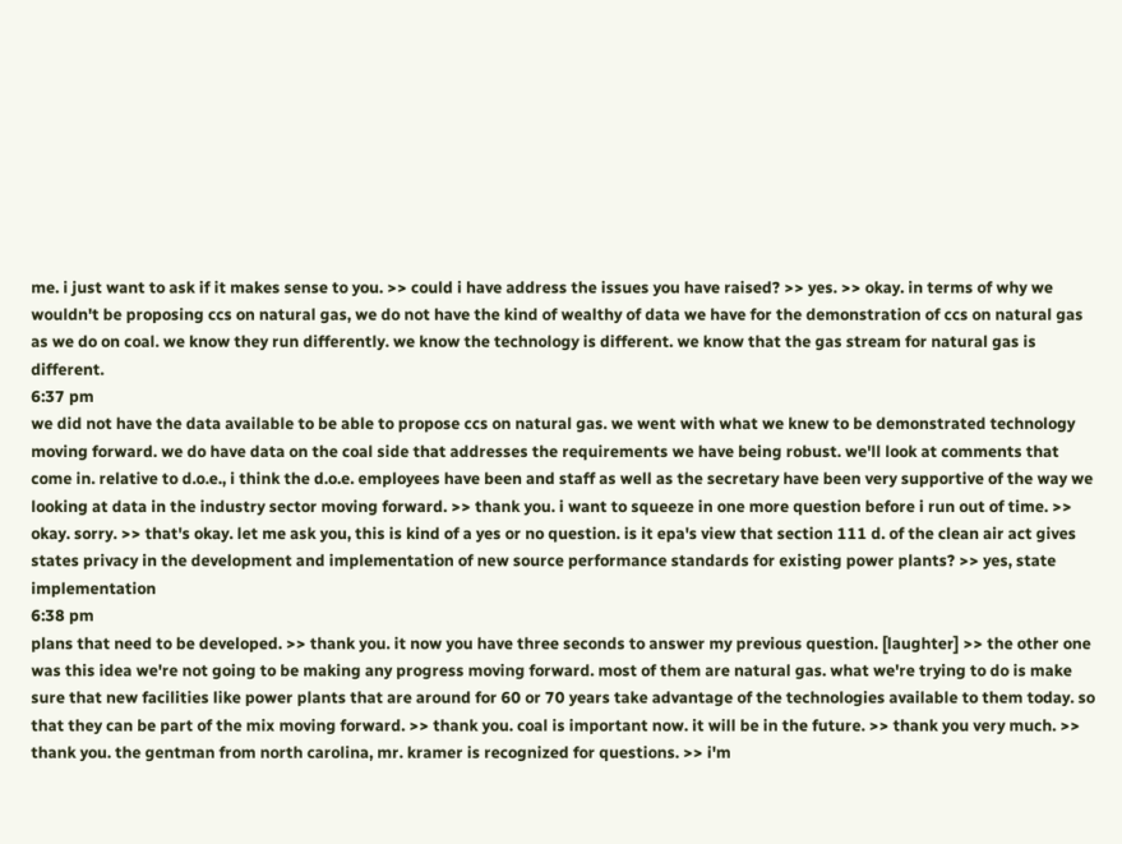me. i just want to ask if it makes sense to you. >> could i have address the issues you have raised? >> yes. >> okay. in terms of why we wouldn't be proposing ccs on natural gas, we do not have the kind of wealthy of data we have for the demonstration of ccs on natural gas as we do on coal. we know they run differently. we know the technology is different. we know that the gas stream for natural gas is different.
6:37 pm
we did not have the data available to be able to propose ccs on natural gas. we went with what we knew to be demonstrated technology moving forward. we do have data on the coal side that addresses the requirements we have being robust. we'll look at comments that come in. relative to d.o.e., i think the d.o.e. employees have been and staff as well as the secretary have been very supportive of the way we looking at data in the industry sector moving forward. >> thank you. i want to squeeze in one more question before i run out of time. >> okay. sorry. >> that's okay. let me ask you, this is kind of a yes or no question. is it epa's view that section 111 d. of the clean air act gives states privacy in the development and implementation of new source performance standards for existing power plants? >> yes, state implementation
6:38 pm
plans that need to be developed. >> thank you. it now you have three seconds to answer my previous question. [laughter] >> the other one was this idea we're not going to be making any progress moving forward. most of them are natural gas. what we're trying to do is make sure that new facilities like power plants that are around for 60 or 70 years take advantage of the technologies available to them today. so that they can be part of the mix moving forward. >> thank you. coal is important now. it will be in the future. >> thank you very much. >> thank you. the gentman from north carolina, mr. kramer is recognized for questions. >> i'm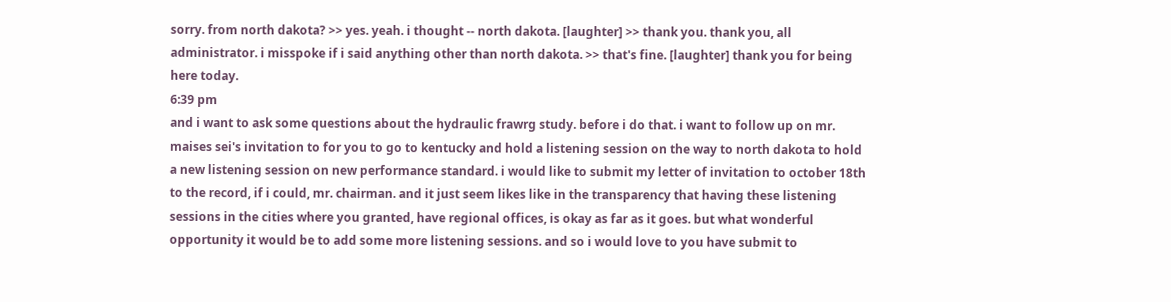sorry. from north dakota? >> yes. yeah. i thought -- north dakota. [laughter] >> thank you. thank you, all administrator. i misspoke if i said anything other than north dakota. >> that's fine. [laughter] thank you for being here today.
6:39 pm
and i want to ask some questions about the hydraulic frawrg study. before i do that. i want to follow up on mr. maises sei's invitation to for you to go to kentucky and hold a listening session on the way to north dakota to hold a new listening session on new performance standard. i would like to submit my letter of invitation to october 18th to the record, if i could, mr. chairman. and it just seem likes like in the transparency that having these listening sessions in the cities where you granted, have regional offices, is okay as far as it goes. but what wonderful opportunity it would be to add some more listening sessions. and so i would love to you have submit to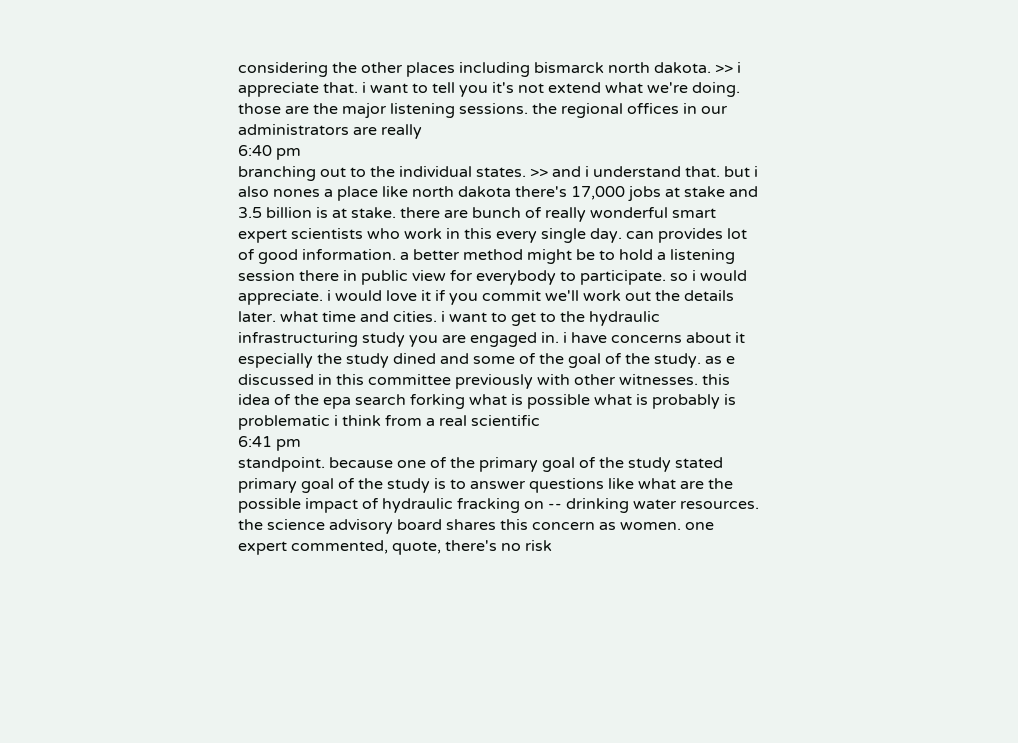considering the other places including bismarck north dakota. >> i appreciate that. i want to tell you it's not extend what we're doing. those are the major listening sessions. the regional offices in our administrators are really
6:40 pm
branching out to the individual states. >> and i understand that. but i also nones a place like north dakota there's 17,000 jobs at stake and 3.5 billion is at stake. there are bunch of really wonderful smart expert scientists who work in this every single day. can provides lot of good information. a better method might be to hold a listening session there in public view for everybody to participate. so i would appreciate. i would love it if you commit we'll work out the details later. what time and cities. i want to get to the hydraulic infrastructuring study you are engaged in. i have concerns about it especially the study dined and some of the goal of the study. as e discussed in this committee previously with other witnesses. this idea of the epa search forking what is possible what is probably is problematic i think from a real scientific
6:41 pm
standpoint. because one of the primary goal of the study stated primary goal of the study is to answer questions like what are the possible impact of hydraulic fracking on -- drinking water resources. the science advisory board shares this concern as women. one expert commented, quote, there's no risk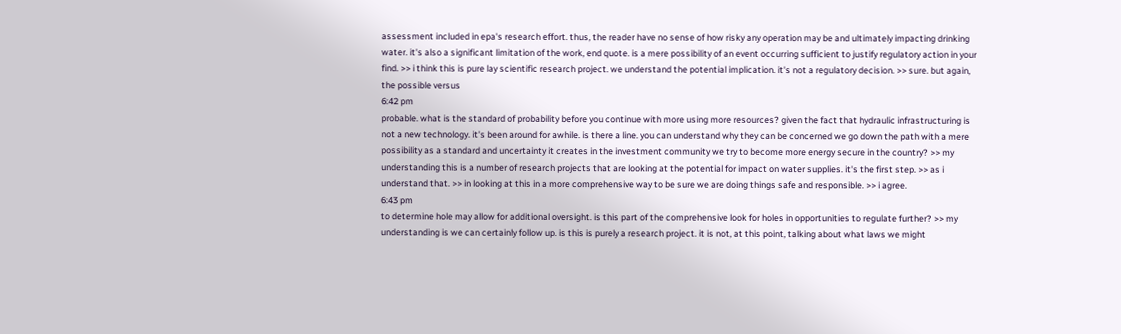assessment included in epa's research effort. thus, the reader have no sense of how risky any operation may be and ultimately impacting drinking water. it's also a significant limitation of the work, end quote. is a mere possibility of an event occurring sufficient to justify regulatory action in your find. >> i think this is pure lay scientific research project. we understand the potential implication. it's not a regulatory decision. >> sure. but again, the possible versus
6:42 pm
probable. what is the standard of probability before you continue with more using more resources? given the fact that hydraulic infrastructuring is not a new technology. it's been around for awhile. is there a line. you can understand why they can be concerned we go down the path with a mere possibility as a standard and uncertainty it creates in the investment community we try to become more energy secure in the country? >> my understanding this is a number of research projects that are looking at the potential for impact on water supplies. it's the first step. >> as i understand that. >> in looking at this in a more comprehensive way to be sure we are doing things safe and responsible. >> i agree.
6:43 pm
to determine hole may allow for additional oversight. is this part of the comprehensive look for holes in opportunities to regulate further? >> my understanding is we can certainly follow up. is this is purely a research project. it is not, at this point, talking about what laws we might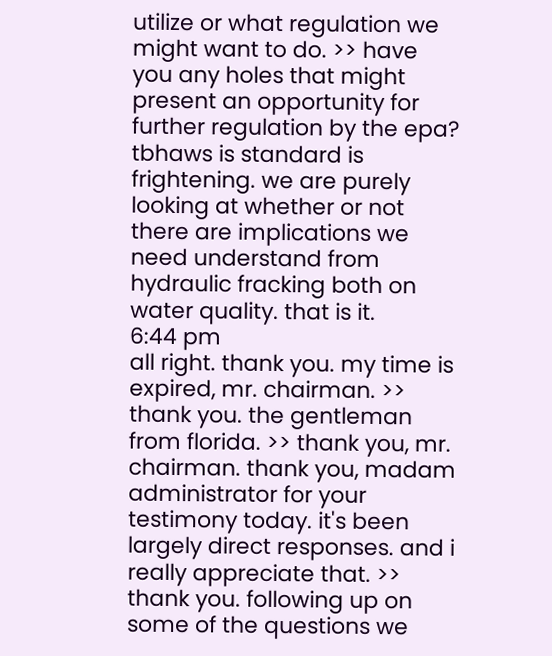utilize or what regulation we might want to do. >> have you any holes that might present an opportunity for further regulation by the epa? tbhaws is standard is frightening. we are purely looking at whether or not there are implications we need understand from hydraulic fracking both on water quality. that is it.
6:44 pm
all right. thank you. my time is expired, mr. chairman. >> thank you. the gentleman from florida. >> thank you, mr. chairman. thank you, madam administrator for your testimony today. it's been largely direct responses. and i really appreciate that. >> thank you. following up on some of the questions we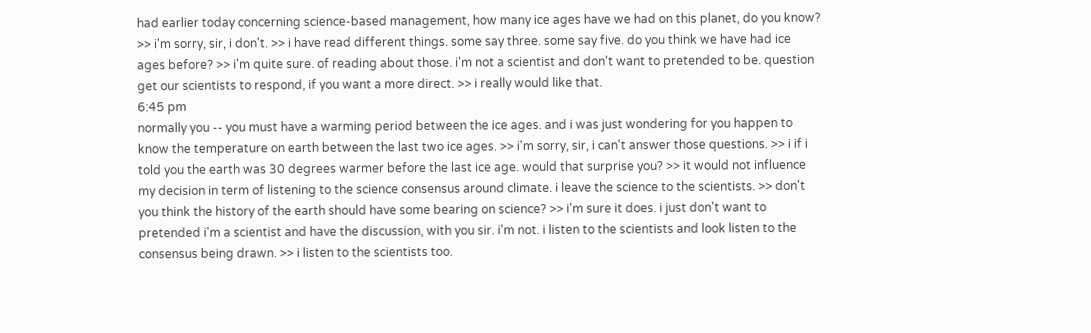had earlier today concerning science-based management, how many ice ages have we had on this planet, do you know? >> i'm sorry, sir, i don't. >> i have read different things. some say three. some say five. do you think we have had ice ages before? >> i'm quite sure. of reading about those. i'm not a scientist and don't want to pretended to be. question get our scientists to respond, if you want a more direct. >> i really would like that.
6:45 pm
normally you -- you must have a warming period between the ice ages. and i was just wondering for you happen to know the temperature on earth between the last two ice ages. >> i'm sorry, sir, i can't answer those questions. >> i if i told you the earth was 30 degrees warmer before the last ice age. would that surprise you? >> it would not influence my decision in term of listening to the science consensus around climate. i leave the science to the scientists. >> don't you think the history of the earth should have some bearing on science? >> i'm sure it does. i just don't want to pretended i'm a scientist and have the discussion, with you sir. i'm not. i listen to the scientists and look listen to the consensus being drawn. >> i listen to the scientists too.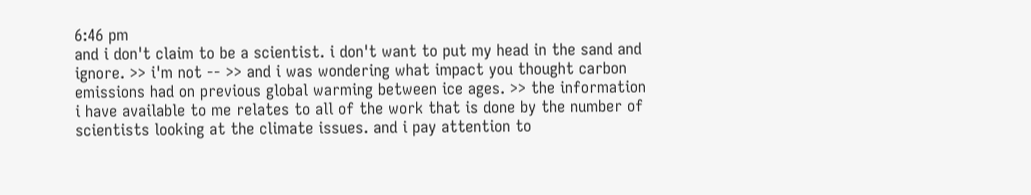6:46 pm
and i don't claim to be a scientist. i don't want to put my head in the sand and ignore. >> i'm not -- >> and i was wondering what impact you thought carbon emissions had on previous global warming between ice ages. >> the information i have available to me relates to all of the work that is done by the number of scientists looking at the climate issues. and i pay attention to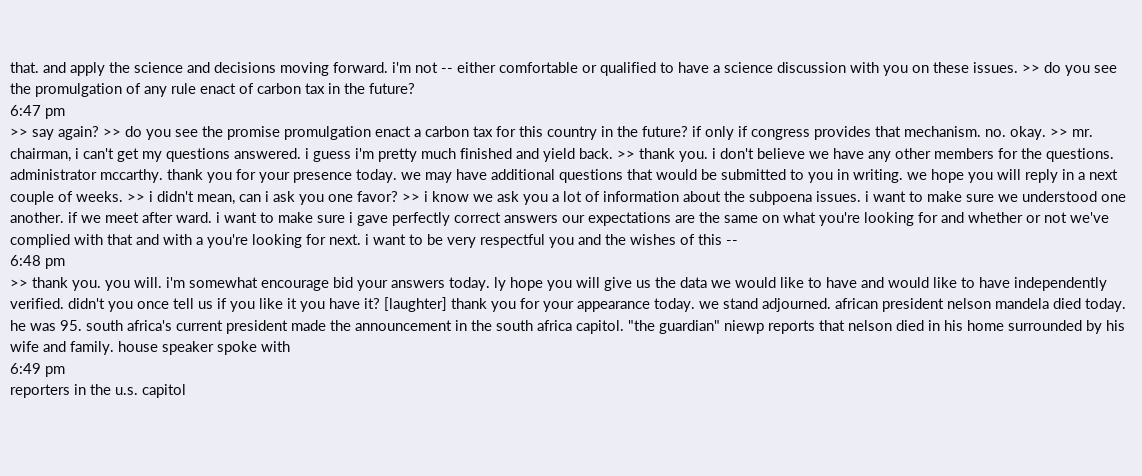that. and apply the science and decisions moving forward. i'm not -- either comfortable or qualified to have a science discussion with you on these issues. >> do you see the promulgation of any rule enact of carbon tax in the future?
6:47 pm
>> say again? >> do you see the promise promulgation enact a carbon tax for this country in the future? if only if congress provides that mechanism. no. okay. >> mr. chairman, i can't get my questions answered. i guess i'm pretty much finished and yield back. >> thank you. i don't believe we have any other members for the questions. administrator mccarthy. thank you for your presence today. we may have additional questions that would be submitted to you in writing. we hope you will reply in a next couple of weeks. >> i didn't mean, can i ask you one favor? >> i know we ask you a lot of information about the subpoena issues. i want to make sure we understood one another. if we meet after ward. i want to make sure i gave perfectly correct answers our expectations are the same on what you're looking for and whether or not we've complied with that and with a you're looking for next. i want to be very respectful you and the wishes of this --
6:48 pm
>> thank you. you will. i'm somewhat encourage bid your answers today. ly hope you will give us the data we would like to have and would like to have independently verified. didn't you once tell us if you like it you have it? [laughter] thank you for your appearance today. we stand adjourned. african president nelson mandela died today. he was 95. south africa's current president made the announcement in the south africa capitol. "the guardian" niewp reports that nelson died in his home surrounded by his wife and family. house speaker spoke with
6:49 pm
reporters in the u.s. capitol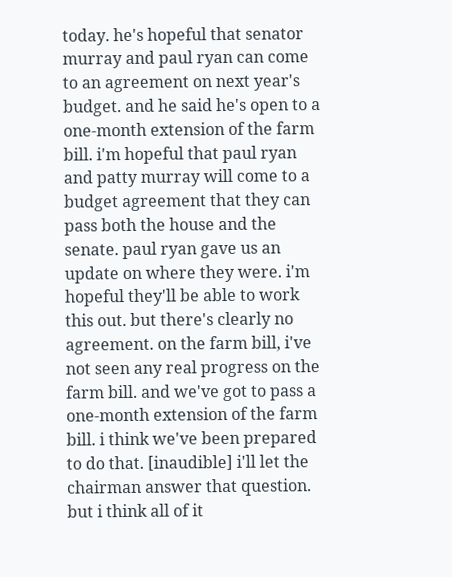today. he's hopeful that senator murray and paul ryan can come to an agreement on next year's budget. and he said he's open to a one-month extension of the farm bill. i'm hopeful that paul ryan and patty murray will come to a budget agreement that they can pass both the house and the senate. paul ryan gave us an update on where they were. i'm hopeful they'll be able to work this out. but there's clearly no agreement. on the farm bill, i've not seen any real progress on the farm bill. and we've got to pass a one-month extension of the farm bill. i think we've been prepared to do that. [inaudible] i'll let the chairman answer that question. but i think all of it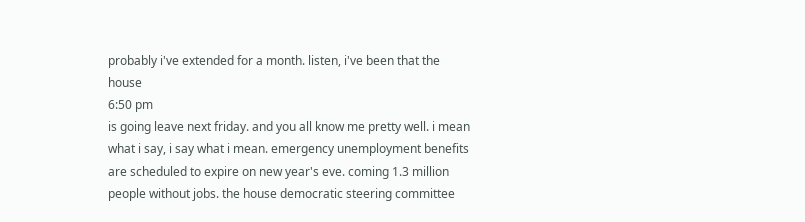probably i've extended for a month. listen, i've been that the house
6:50 pm
is going leave next friday. and you all know me pretty well. i mean what i say, i say what i mean. emergency unemployment benefits are scheduled to expire on new year's eve. coming 1.3 million people without jobs. the house democratic steering committee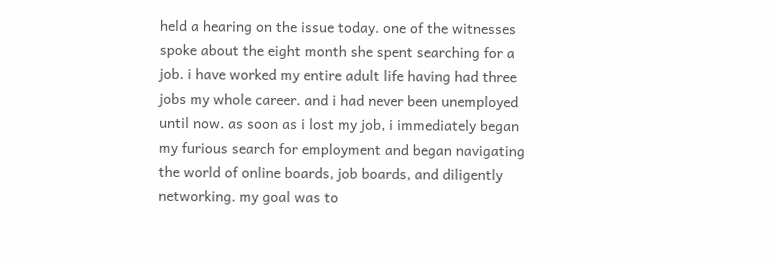held a hearing on the issue today. one of the witnesses spoke about the eight month she spent searching for a job. i have worked my entire adult life having had three jobs my whole career. and i had never been unemployed until now. as soon as i lost my job, i immediately began my furious search for employment and began navigating the world of online boards, job boards, and diligently networking. my goal was to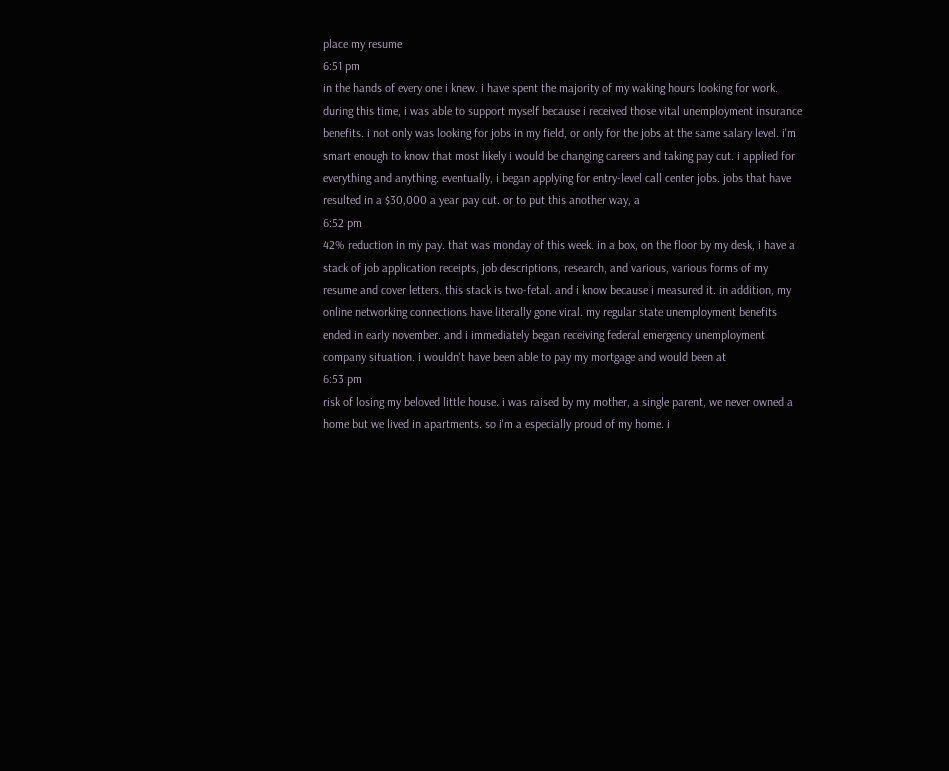place my resume
6:51 pm
in the hands of every one i knew. i have spent the majority of my waking hours looking for work. during this time, i was able to support myself because i received those vital unemployment insurance benefits. i not only was looking for jobs in my field, or only for the jobs at the same salary level. i'm smart enough to know that most likely i would be changing careers and taking pay cut. i applied for everything and anything. eventually, i began applying for entry-level call center jobs. jobs that have resulted in a $30,000 a year pay cut. or to put this another way, a
6:52 pm
42% reduction in my pay. that was monday of this week. in a box, on the floor by my desk, i have a stack of job application receipts, job descriptions, research, and various, various forms of my resume and cover letters. this stack is two-fetal. and i know because i measured it. in addition, my online networking connections have literally gone viral. my regular state unemployment benefits ended in early november. and i immediately began receiving federal emergency unemployment company situation. i wouldn't have been able to pay my mortgage and would been at
6:53 pm
risk of losing my beloved little house. i was raised by my mother, a single parent, we never owned a home but we lived in apartments. so i'm a especially proud of my home. i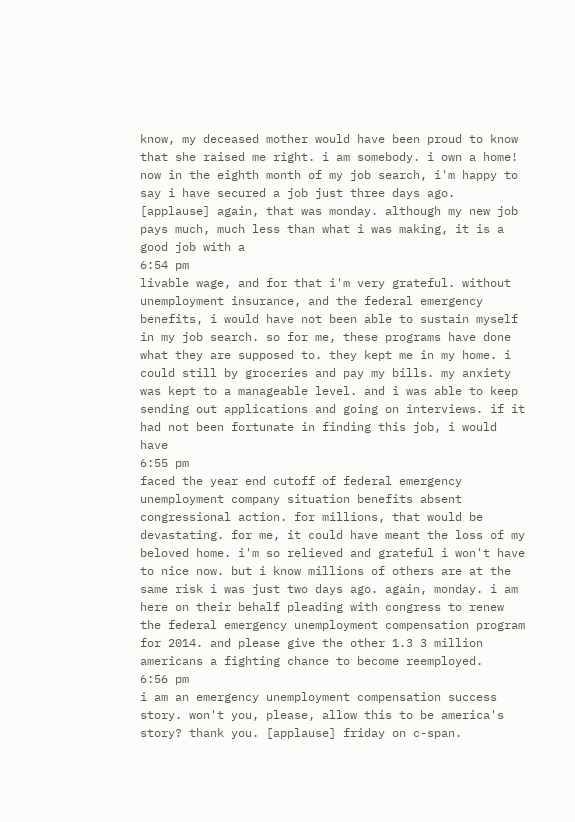know, my deceased mother would have been proud to know that she raised me right. i am somebody. i own a home! now in the eighth month of my job search, i'm happy to say i have secured a job just three days ago. [applause] again, that was monday. although my new job pays much, much less than what i was making, it is a good job with a
6:54 pm
livable wage, and for that i'm very grateful. without unemployment insurance, and the federal emergency benefits, i would have not been able to sustain myself in my job search. so for me, these programs have done what they are supposed to. they kept me in my home. i could still by groceries and pay my bills. my anxiety was kept to a manageable level. and i was able to keep sending out applications and going on interviews. if it had not been fortunate in finding this job, i would have
6:55 pm
faced the year end cutoff of federal emergency unemployment company situation benefits absent congressional action. for millions, that would be devastating. for me, it could have meant the loss of my beloved home. i'm so relieved and grateful i won't have to nice now. but i know millions of others are at the same risk i was just two days ago. again, monday. i am here on their behalf pleading with congress to renew the federal emergency unemployment compensation program for 2014. and please give the other 1.3 3 million americans a fighting chance to become reemployed.
6:56 pm
i am an emergency unemployment compensation success story. won't you, please, allow this to be america's story? thank you. [applause] friday on c-span.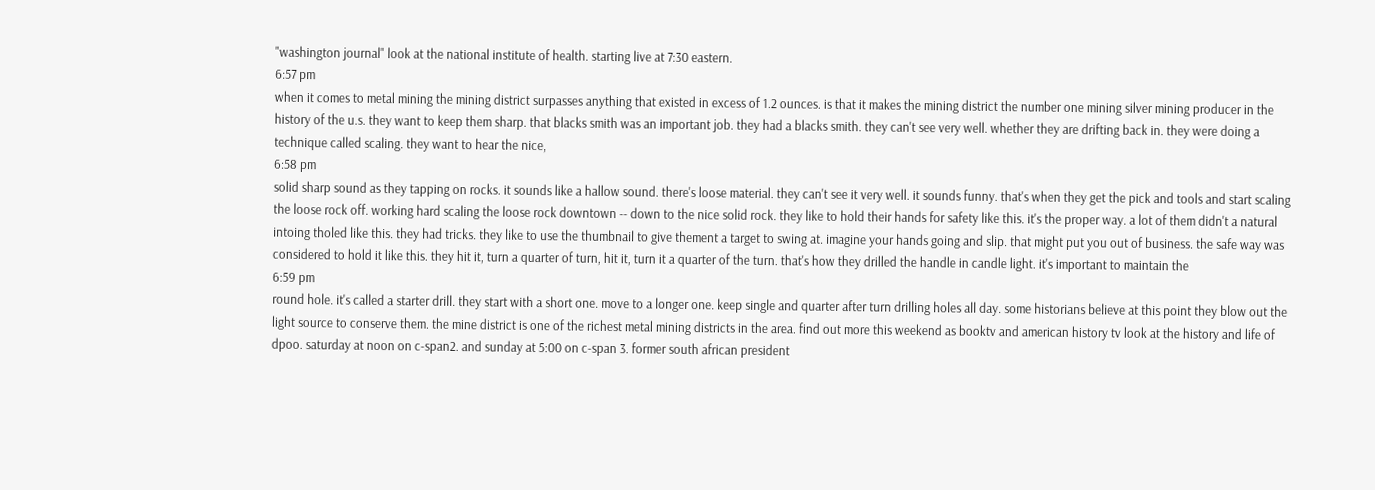"washington journal" look at the national institute of health. starting live at 7:30 eastern.
6:57 pm
when it comes to metal mining the mining district surpasses anything that existed in excess of 1.2 ounces. is that it makes the mining district the number one mining silver mining producer in the history of the u.s. they want to keep them sharp. that blacks smith was an important job. they had a blacks smith. they can't see very well. whether they are drifting back in. they were doing a technique called scaling. they want to hear the nice,
6:58 pm
solid sharp sound as they tapping on rocks. it sounds like a hallow sound. there's loose material. they can't see it very well. it sounds funny. that's when they get the pick and tools and start scaling the loose rock off. working hard scaling the loose rock downtown -- down to the nice solid rock. they like to hold their hands for safety like this. it's the proper way. a lot of them didn't a natural intoing tholed like this. they had tricks. they like to use the thumbnail to give thement a target to swing at. imagine your hands going and slip. that might put you out of business. the safe way was considered to hold it like this. they hit it, turn a quarter of turn, hit it, turn it a quarter of the turn. that's how they drilled the handle in candle light. it's important to maintain the
6:59 pm
round hole. it's called a starter drill. they start with a short one. move to a longer one. keep single and quarter after turn drilling holes all day. some historians believe at this point they blow out the light source to conserve them. the mine district is one of the richest metal mining districts in the area. find out more this weekend as booktv and american history tv look at the history and life of dpoo. saturday at noon on c-span2. and sunday at 5:00 on c-span 3. former south african president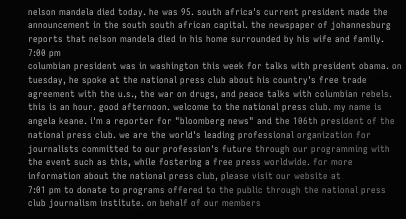nelson mandela died today. he was 95. south africa's current president made the announcement in the south south african capital. the newspaper of johannesburg reports that nelson mandela died in his home surrounded by his wife and family.
7:00 pm
columbian president was in washington this week for talks with president obama. on tuesday, he spoke at the national press club about his country's free trade agreement with the u.s., the war on drugs, and peace talks with columbian rebels. this is an hour. good afternoon. welcome to the national press club. my name is angela keane. i'm a reporter for "bloomberg news" and the 106th president of the national press club. we are the world's leading professional organization for journalists committed to our profession's future through our programming with the event such as this, while fostering a free press worldwide. for more information about the national press club, please visit our website at
7:01 pm to donate to programs offered to the public through the national press club journalism institute. on behalf of our members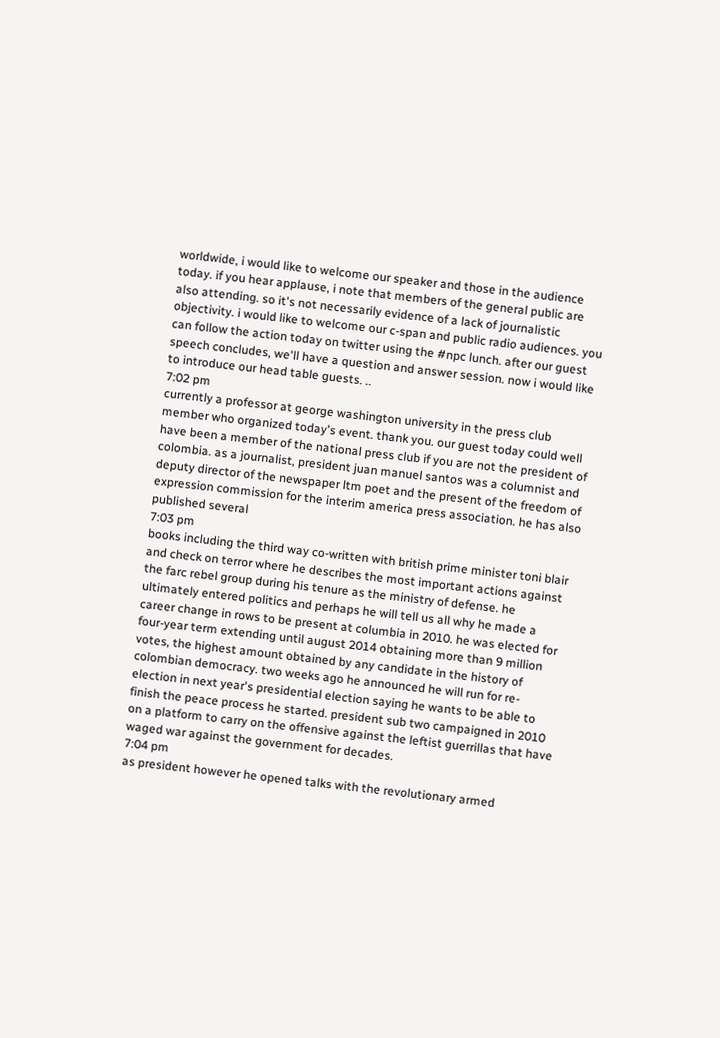worldwide, i would like to welcome our speaker and those in the audience today. if you hear applause, i note that members of the general public are also attending. so it's not necessarily evidence of a lack of journalistic objectivity. i would like to welcome our c-span and public radio audiences. you can follow the action today on twitter using the #npc lunch. after our guest speech concludes, we'll have a question and answer session. now i would like to introduce our head table guests. ..
7:02 pm
currently a professor at george washington university in the press club member who organized today's event. thank you. our guest today could well have been a member of the national press club if you are not the president of colombia. as a journalist, president juan manuel santos was a columnist and deputy director of the newspaper ltm poet and the present of the freedom of expression commission for the interim america press association. he has also published several
7:03 pm
books including the third way co-written with british prime minister toni blair and check on terror where he describes the most important actions against the farc rebel group during his tenure as the ministry of defense. he ultimately entered politics and perhaps he will tell us all why he made a career change in rows to be present at columbia in 2010. he was elected for four-year term extending until august 2014 obtaining more than 9 million votes, the highest amount obtained by any candidate in the history of colombian democracy. two weeks ago he announced he will run for re-election in next year's presidential election saying he wants to be able to finish the peace process he started. president sub two campaigned in 2010 on a platform to carry on the offensive against the leftist guerrillas that have waged war against the government for decades.
7:04 pm
as president however he opened talks with the revolutionary armed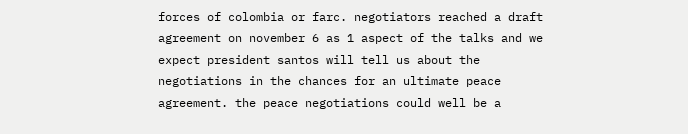forces of colombia or farc. negotiators reached a draft agreement on november 6 as 1 aspect of the talks and we expect president santos will tell us about the negotiations in the chances for an ultimate peace agreement. the peace negotiations could well be a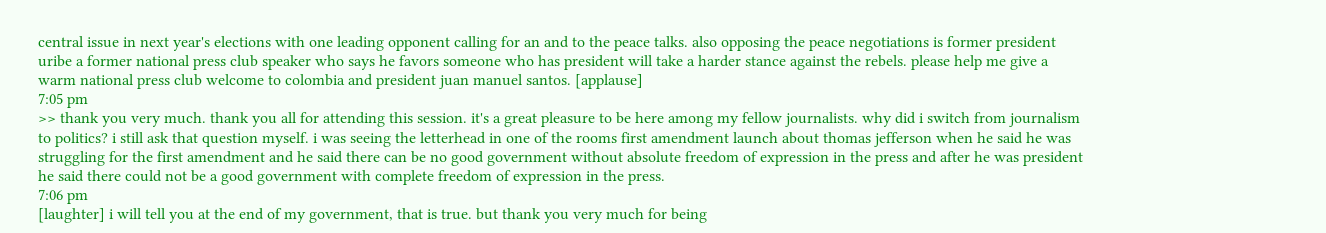central issue in next year's elections with one leading opponent calling for an and to the peace talks. also opposing the peace negotiations is former president uribe a former national press club speaker who says he favors someone who has president will take a harder stance against the rebels. please help me give a warm national press club welcome to colombia and president juan manuel santos. [applause]
7:05 pm
>> thank you very much. thank you all for attending this session. it's a great pleasure to be here among my fellow journalists. why did i switch from journalism to politics? i still ask that question myself. i was seeing the letterhead in one of the rooms first amendment launch about thomas jefferson when he said he was struggling for the first amendment and he said there can be no good government without absolute freedom of expression in the press and after he was president he said there could not be a good government with complete freedom of expression in the press.
7:06 pm
[laughter] i will tell you at the end of my government, that is true. but thank you very much for being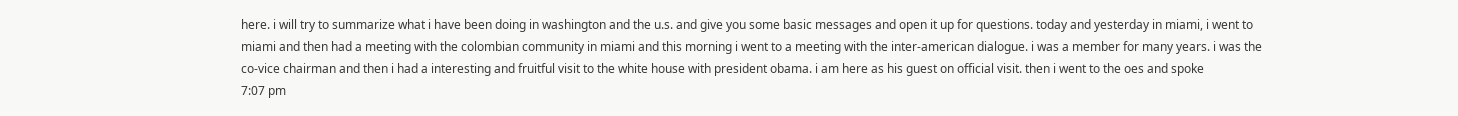here. i will try to summarize what i have been doing in washington and the u.s. and give you some basic messages and open it up for questions. today and yesterday in miami, i went to miami and then had a meeting with the colombian community in miami and this morning i went to a meeting with the inter-american dialogue. i was a member for many years. i was the co-vice chairman and then i had a interesting and fruitful visit to the white house with president obama. i am here as his guest on official visit. then i went to the oes and spoke
7:07 pm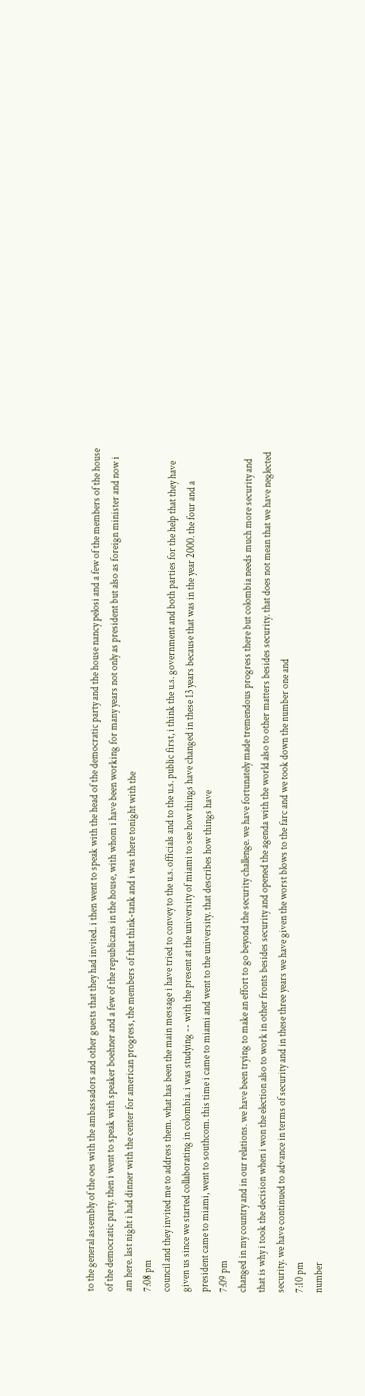to the general assembly of the oes with the ambassadors and other guests that they had invited. i then went to speak with the head of the democratic party and the house nancy pelosi and a few of the members of the house of the democratic party. then i went to speak with speaker boehner and a few of the republicans in the house, with whom i have been working for many years not only as president but also as foreign minister and now i am here. last night i had dinner with the center for american progress, the members of that think-tank and i was there tonight with the
7:08 pm
council and they invited me to address them. what has been the main message i have tried to convey to the u.s. officials and to the u.s. public first, i think the u.s. government and both parties for the help that they have given us since we started collaborating in colombia. i was studying -- with the present at the university of miami to see how things have changed in these 13 years because that was in the year 2000. the four and a president came to miami, went to southcom. this time i came to miami and went to the university. that describes how things have
7:09 pm
changed in my country and in our relations. we have been trying to make an effort to go beyond the security challenge. we have fortunately made tremendous progress there but colombia needs much more security and that is why i took the decision when i won the election also to work in other fronts besides security and opened the agenda with the world also to other matters besides security. that does not mean that we have neglected security. we have continued to advance in terms of security and in these three years we have given the worst blows to the farc and we took down the number one and
7:10 pm
number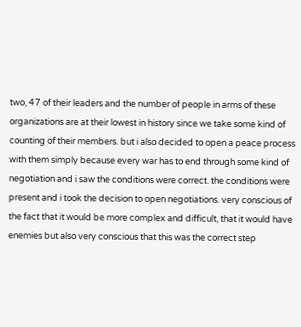two, 47 of their leaders and the number of people in arms of these organizations are at their lowest in history since we take some kind of counting of their members. but i also decided to open a peace process with them simply because every war has to end through some kind of negotiation and i saw the conditions were correct. the conditions were present and i took the decision to open negotiations. very conscious of the fact that it would be more complex and difficult, that it would have enemies but also very conscious that this was the correct step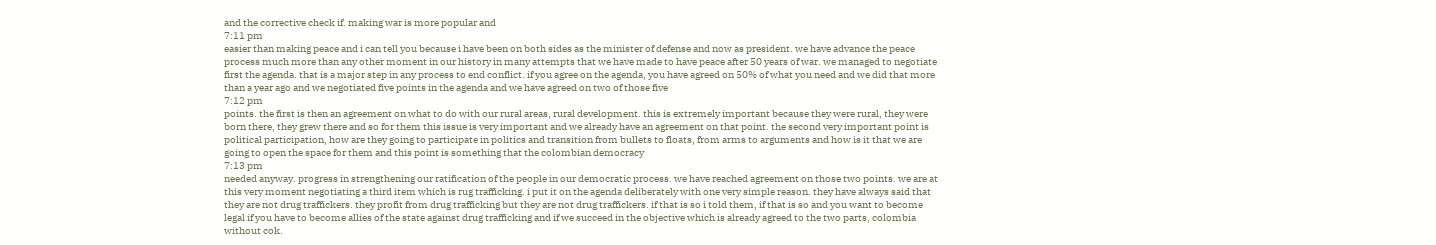and the corrective check if. making war is more popular and
7:11 pm
easier than making peace and i can tell you because i have been on both sides as the minister of defense and now as president. we have advance the peace process much more than any other moment in our history in many attempts that we have made to have peace after 50 years of war. we managed to negotiate first the agenda. that is a major step in any process to end conflict. if you agree on the agenda, you have agreed on 50% of what you need and we did that more than a year ago and we negotiated five points in the agenda and we have agreed on two of those five
7:12 pm
points. the first is then an agreement on what to do with our rural areas, rural development. this is extremely important because they were rural, they were born there, they grew there and so for them this issue is very important and we already have an agreement on that point. the second very important point is political participation, how are they going to participate in politics and transition from bullets to floats, from arms to arguments and how is it that we are going to open the space for them and this point is something that the colombian democracy
7:13 pm
needed anyway. progress in strengthening our ratification of the people in our democratic process. we have reached agreement on those two points. we are at this very moment negotiating a third item which is rug trafficking. i put it on the agenda deliberately with one very simple reason. they have always said that they are not drug traffickers. they profit from drug trafficking but they are not drug traffickers. if that is so i told them, if that is so and you want to become legal if you have to become allies of the state against drug trafficking and if we succeed in the objective which is already agreed to the two parts, colombia without cok.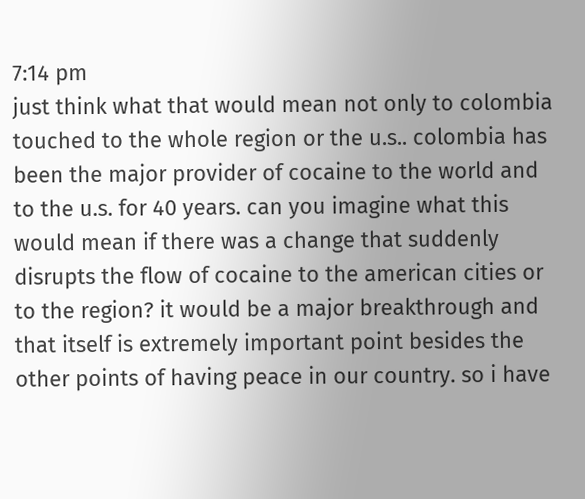7:14 pm
just think what that would mean not only to colombia touched to the whole region or the u.s.. colombia has been the major provider of cocaine to the world and to the u.s. for 40 years. can you imagine what this would mean if there was a change that suddenly disrupts the flow of cocaine to the american cities or to the region? it would be a major breakthrough and that itself is extremely important point besides the other points of having peace in our country. so i have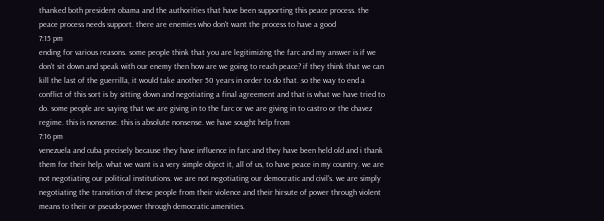thanked both president obama and the authorities that have been supporting this peace process. the peace process needs support. there are enemies who don't want the process to have a good
7:15 pm
ending for various reasons. some people think that you are legitimizing the farc and my answer is if we don't sit down and speak with our enemy then how are we going to reach peace? if they think that we can kill the last of the guerrilla, it would take another 50 years in order to do that. so the way to end a conflict of this sort is by sitting down and negotiating a final agreement and that is what we have tried to do. some people are saying that we are giving in to the farc or we are giving in to castro or the chavez regime. this is nonsense. this is absolute nonsense. we have sought help from
7:16 pm
venezuela and cuba precisely because they have influence in farc and they have been held old and i thank them for their help. what we want is a very simple object it, all of us, to have peace in my country. we are not negotiating our political institutions. we are not negotiating our democratic and civil's. we are simply negotiating the transition of these people from their violence and their hirsute of power through violent means to their or pseudo-power through democratic amenities.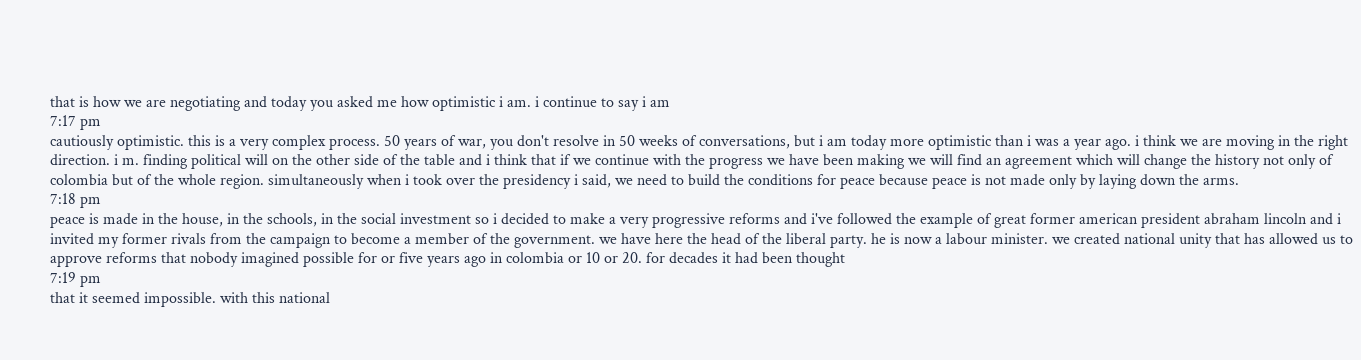that is how we are negotiating and today you asked me how optimistic i am. i continue to say i am
7:17 pm
cautiously optimistic. this is a very complex process. 50 years of war, you don't resolve in 50 weeks of conversations, but i am today more optimistic than i was a year ago. i think we are moving in the right direction. i m. finding political will on the other side of the table and i think that if we continue with the progress we have been making we will find an agreement which will change the history not only of colombia but of the whole region. simultaneously when i took over the presidency i said, we need to build the conditions for peace because peace is not made only by laying down the arms.
7:18 pm
peace is made in the house, in the schools, in the social investment so i decided to make a very progressive reforms and i've followed the example of great former american president abraham lincoln and i invited my former rivals from the campaign to become a member of the government. we have here the head of the liberal party. he is now a labour minister. we created national unity that has allowed us to approve reforms that nobody imagined possible for or five years ago in colombia or 10 or 20. for decades it had been thought
7:19 pm
that it seemed impossible. with this national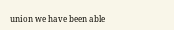union we have been able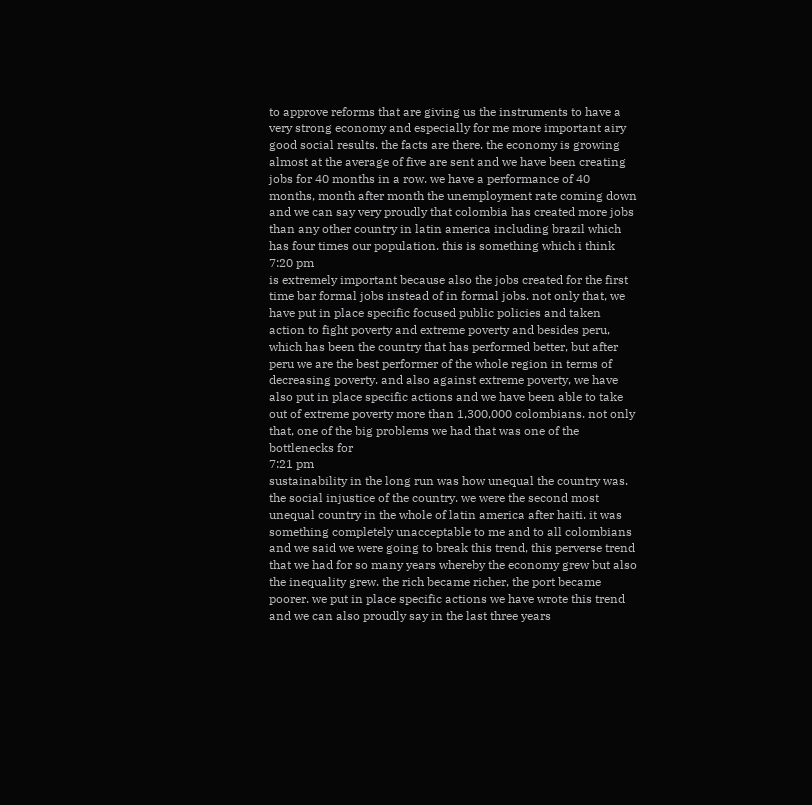to approve reforms that are giving us the instruments to have a very strong economy and especially for me more important airy good social results. the facts are there. the economy is growing almost at the average of five are sent and we have been creating jobs for 40 months in a row. we have a performance of 40 months, month after month the unemployment rate coming down and we can say very proudly that colombia has created more jobs than any other country in latin america including brazil which has four times our population. this is something which i think
7:20 pm
is extremely important because also the jobs created for the first time bar formal jobs instead of in formal jobs. not only that, we have put in place specific focused public policies and taken action to fight poverty and extreme poverty and besides peru, which has been the country that has performed better, but after peru we are the best performer of the whole region in terms of decreasing poverty. and also against extreme poverty, we have also put in place specific actions and we have been able to take out of extreme poverty more than 1,300,000 colombians. not only that, one of the big problems we had that was one of the bottlenecks for
7:21 pm
sustainability in the long run was how unequal the country was. the social injustice of the country. we were the second most unequal country in the whole of latin america after haiti. it was something completely unacceptable to me and to all colombians and we said we were going to break this trend, this perverse trend that we had for so many years whereby the economy grew but also the inequality grew. the rich became richer, the port became poorer. we put in place specific actions we have wrote this trend and we can also proudly say in the last three years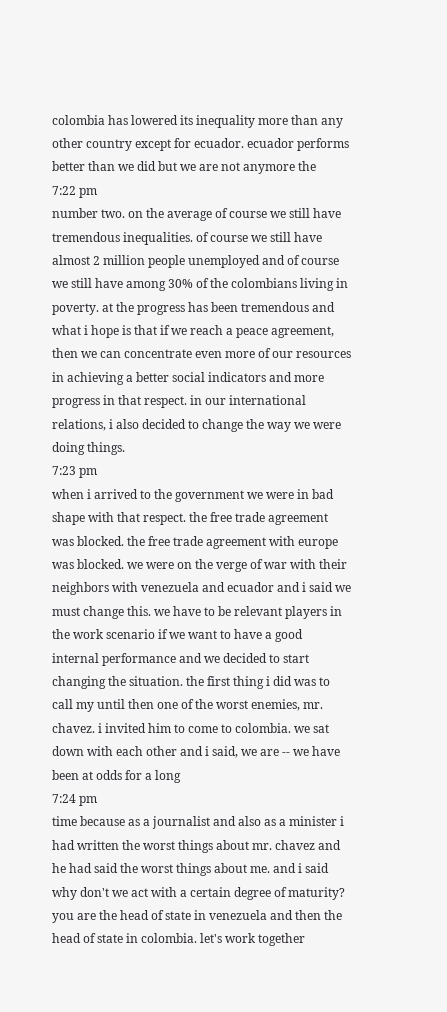colombia has lowered its inequality more than any other country except for ecuador. ecuador performs better than we did but we are not anymore the
7:22 pm
number two. on the average of course we still have tremendous inequalities. of course we still have almost 2 million people unemployed and of course we still have among 30% of the colombians living in poverty. at the progress has been tremendous and what i hope is that if we reach a peace agreement, then we can concentrate even more of our resources in achieving a better social indicators and more progress in that respect. in our international relations, i also decided to change the way we were doing things.
7:23 pm
when i arrived to the government we were in bad shape with that respect. the free trade agreement was blocked. the free trade agreement with europe was blocked. we were on the verge of war with their neighbors with venezuela and ecuador and i said we must change this. we have to be relevant players in the work scenario if we want to have a good internal performance and we decided to start changing the situation. the first thing i did was to call my until then one of the worst enemies, mr. chavez. i invited him to come to colombia. we sat down with each other and i said, we are -- we have been at odds for a long
7:24 pm
time because as a journalist and also as a minister i had written the worst things about mr. chavez and he had said the worst things about me. and i said why don't we act with a certain degree of maturity? you are the head of state in venezuela and then the head of state in colombia. let's work together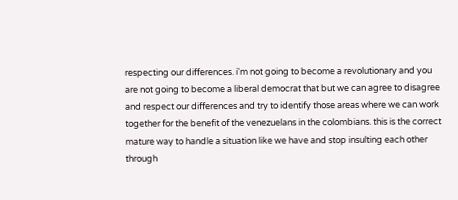respecting our differences. i'm not going to become a revolutionary and you are not going to become a liberal democrat that but we can agree to disagree and respect our differences and try to identify those areas where we can work together for the benefit of the venezuelans in the colombians. this is the correct mature way to handle a situation like we have and stop insulting each other through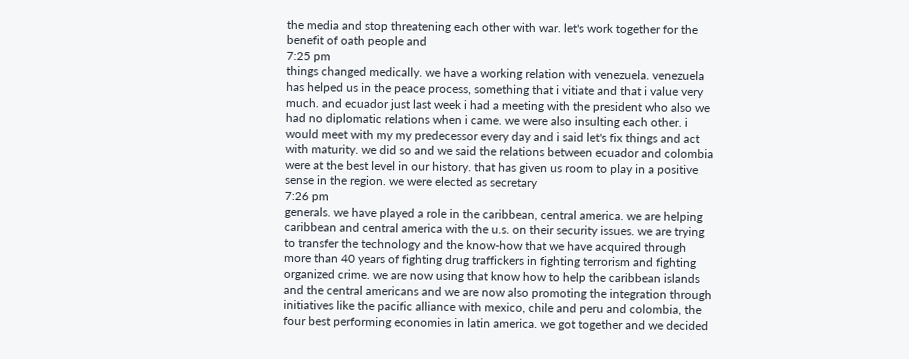the media and stop threatening each other with war. let's work together for the benefit of oath people and
7:25 pm
things changed medically. we have a working relation with venezuela. venezuela has helped us in the peace process, something that i vitiate and that i value very much. and ecuador just last week i had a meeting with the president who also we had no diplomatic relations when i came. we were also insulting each other. i would meet with my my predecessor every day and i said let's fix things and act with maturity. we did so and we said the relations between ecuador and colombia were at the best level in our history. that has given us room to play in a positive sense in the region. we were elected as secretary
7:26 pm
generals. we have played a role in the caribbean, central america. we are helping caribbean and central america with the u.s. on their security issues. we are trying to transfer the technology and the know-how that we have acquired through more than 40 years of fighting drug traffickers in fighting terrorism and fighting organized crime. we are now using that know how to help the caribbean islands and the central americans and we are now also promoting the integration through initiatives like the pacific alliance with mexico, chile and peru and colombia, the four best performing economies in latin america. we got together and we decided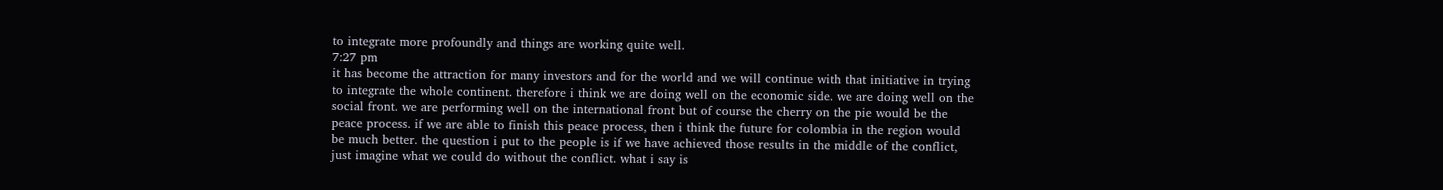to integrate more profoundly and things are working quite well.
7:27 pm
it has become the attraction for many investors and for the world and we will continue with that initiative in trying to integrate the whole continent. therefore i think we are doing well on the economic side. we are doing well on the social front. we are performing well on the international front but of course the cherry on the pie would be the peace process. if we are able to finish this peace process, then i think the future for colombia in the region would be much better. the question i put to the people is if we have achieved those results in the middle of the conflict, just imagine what we could do without the conflict. what i say is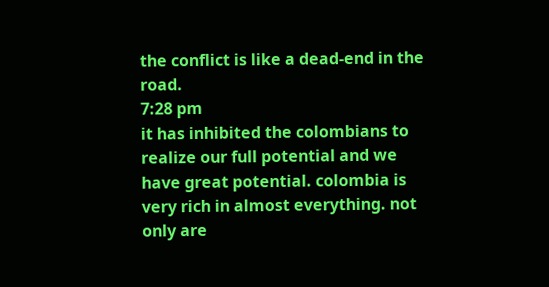the conflict is like a dead-end in the road.
7:28 pm
it has inhibited the colombians to realize our full potential and we have great potential. colombia is very rich in almost everything. not only are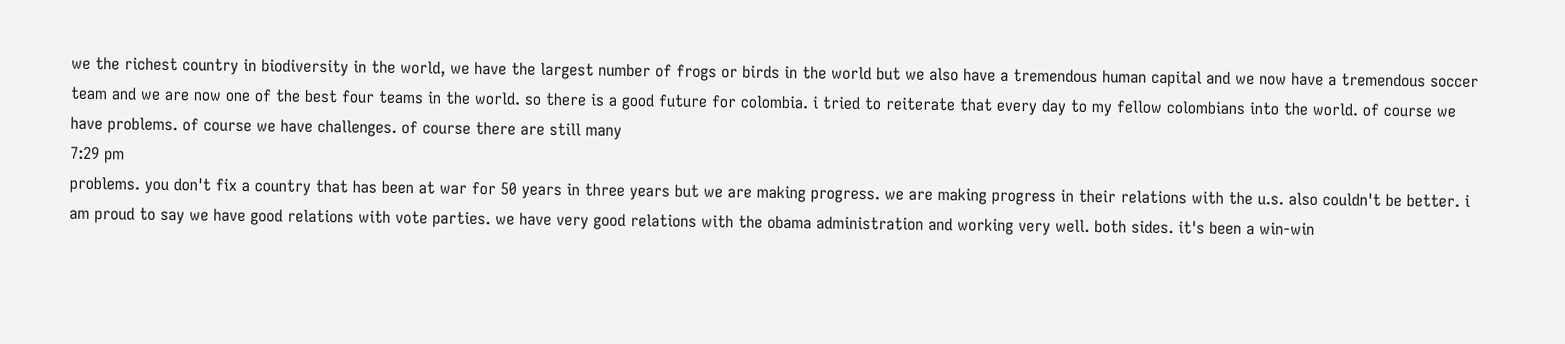we the richest country in biodiversity in the world, we have the largest number of frogs or birds in the world but we also have a tremendous human capital and we now have a tremendous soccer team and we are now one of the best four teams in the world. so there is a good future for colombia. i tried to reiterate that every day to my fellow colombians into the world. of course we have problems. of course we have challenges. of course there are still many
7:29 pm
problems. you don't fix a country that has been at war for 50 years in three years but we are making progress. we are making progress in their relations with the u.s. also couldn't be better. i am proud to say we have good relations with vote parties. we have very good relations with the obama administration and working very well. both sides. it's been a win-win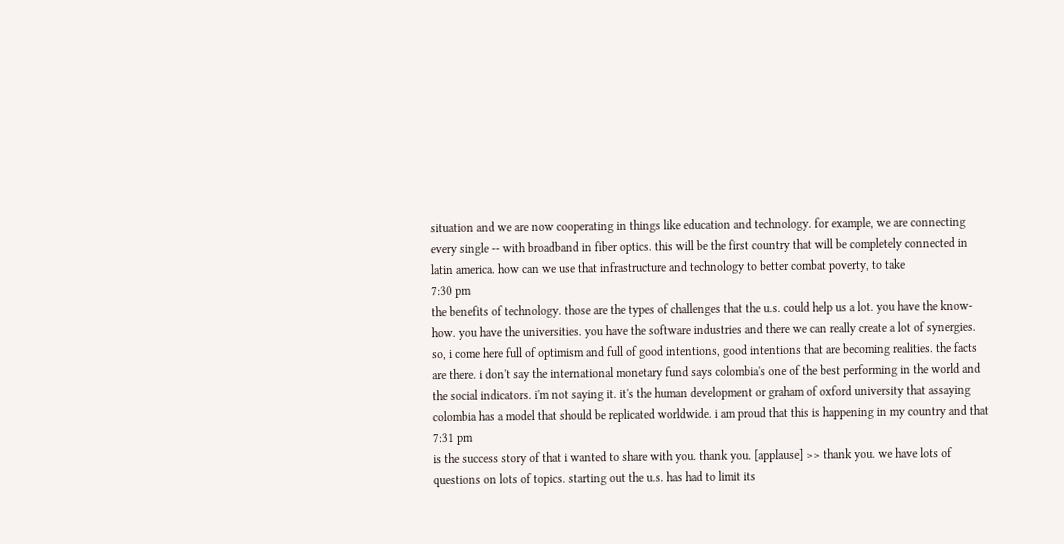situation and we are now cooperating in things like education and technology. for example, we are connecting every single -- with broadband in fiber optics. this will be the first country that will be completely connected in latin america. how can we use that infrastructure and technology to better combat poverty, to take
7:30 pm
the benefits of technology. those are the types of challenges that the u.s. could help us a lot. you have the know-how. you have the universities. you have the software industries and there we can really create a lot of synergies. so, i come here full of optimism and full of good intentions, good intentions that are becoming realities. the facts are there. i don't say the international monetary fund says colombia's one of the best performing in the world and the social indicators. i'm not saying it. it's the human development or graham of oxford university that assaying colombia has a model that should be replicated worldwide. i am proud that this is happening in my country and that
7:31 pm
is the success story of that i wanted to share with you. thank you. [applause] >> thank you. we have lots of questions on lots of topics. starting out the u.s. has had to limit its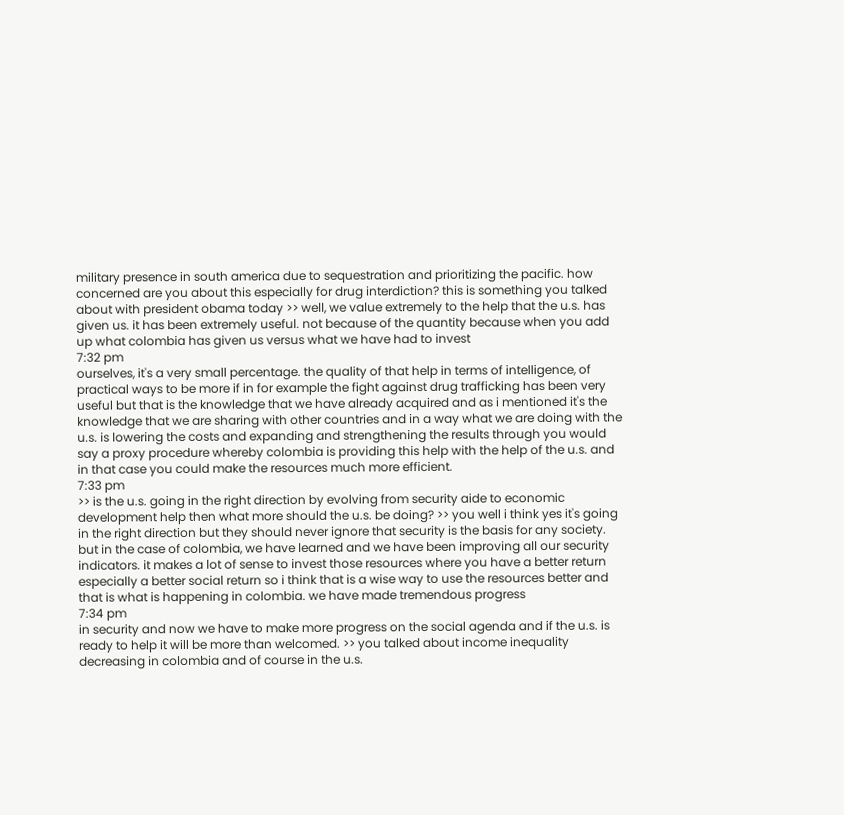military presence in south america due to sequestration and prioritizing the pacific. how concerned are you about this especially for drug interdiction? this is something you talked about with president obama today >> well, we value extremely to the help that the u.s. has given us. it has been extremely useful. not because of the quantity because when you add up what colombia has given us versus what we have had to invest
7:32 pm
ourselves, it's a very small percentage. the quality of that help in terms of intelligence, of practical ways to be more if in for example the fight against drug trafficking has been very useful but that is the knowledge that we have already acquired and as i mentioned it's the knowledge that we are sharing with other countries and in a way what we are doing with the u.s. is lowering the costs and expanding and strengthening the results through you would say a proxy procedure whereby colombia is providing this help with the help of the u.s. and in that case you could make the resources much more efficient.
7:33 pm
>> is the u.s. going in the right direction by evolving from security aide to economic development help then what more should the u.s. be doing? >> you well i think yes it's going in the right direction but they should never ignore that security is the basis for any society. but in the case of colombia, we have learned and we have been improving all our security indicators. it makes a lot of sense to invest those resources where you have a better return especially a better social return so i think that is a wise way to use the resources better and that is what is happening in colombia. we have made tremendous progress
7:34 pm
in security and now we have to make more progress on the social agenda and if the u.s. is ready to help it will be more than welcomed. >> you talked about income inequality decreasing in colombia and of course in the u.s.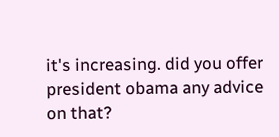it's increasing. did you offer president obama any advice on that?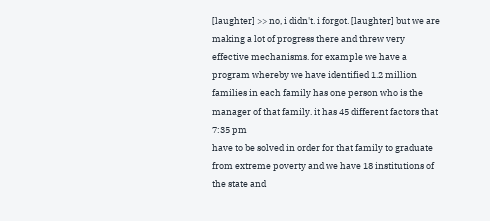[laughter] >> no, i didn't. i forgot. [laughter] but we are making a lot of progress there and threw very effective mechanisms. for example we have a program whereby we have identified 1.2 million families in each family has one person who is the manager of that family. it has 45 different factors that
7:35 pm
have to be solved in order for that family to graduate from extreme poverty and we have 18 institutions of the state and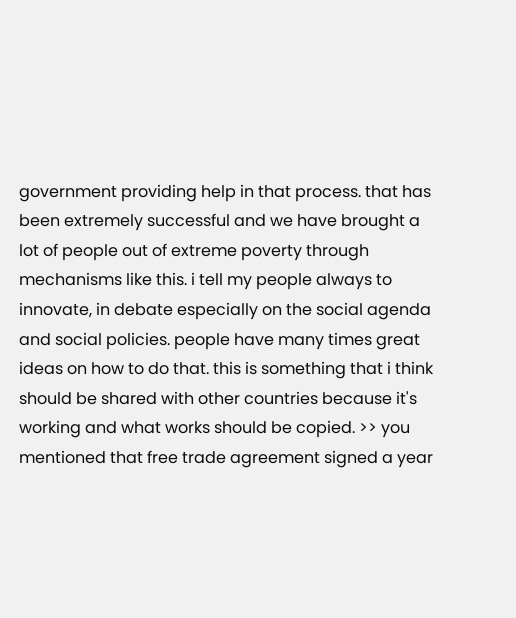government providing help in that process. that has been extremely successful and we have brought a lot of people out of extreme poverty through mechanisms like this. i tell my people always to innovate, in debate especially on the social agenda and social policies. people have many times great ideas on how to do that. this is something that i think should be shared with other countries because it's working and what works should be copied. >> you mentioned that free trade agreement signed a year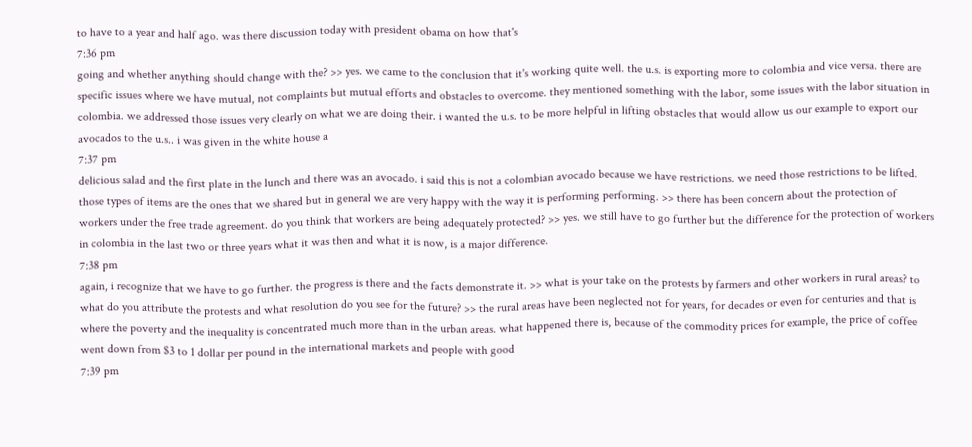to have to a year and half ago. was there discussion today with president obama on how that's
7:36 pm
going and whether anything should change with the? >> yes. we came to the conclusion that it's working quite well. the u.s. is exporting more to colombia and vice versa. there are specific issues where we have mutual, not complaints but mutual efforts and obstacles to overcome. they mentioned something with the labor, some issues with the labor situation in colombia. we addressed those issues very clearly on what we are doing their. i wanted the u.s. to be more helpful in lifting obstacles that would allow us our example to export our avocados to the u.s.. i was given in the white house a
7:37 pm
delicious salad and the first plate in the lunch and there was an avocado. i said this is not a colombian avocado because we have restrictions. we need those restrictions to be lifted. those types of items are the ones that we shared but in general we are very happy with the way it is performing performing. >> there has been concern about the protection of workers under the free trade agreement. do you think that workers are being adequately protected? >> yes. we still have to go further but the difference for the protection of workers in colombia in the last two or three years what it was then and what it is now, is a major difference.
7:38 pm
again, i recognize that we have to go further. the progress is there and the facts demonstrate it. >> what is your take on the protests by farmers and other workers in rural areas? to what do you attribute the protests and what resolution do you see for the future? >> the rural areas have been neglected not for years, for decades or even for centuries and that is where the poverty and the inequality is concentrated much more than in the urban areas. what happened there is, because of the commodity prices for example, the price of coffee went down from $3 to 1 dollar per pound in the international markets and people with good
7:39 pm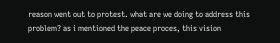reason went out to protest. what are we doing to address this problem? as i mentioned the peace proces, this vision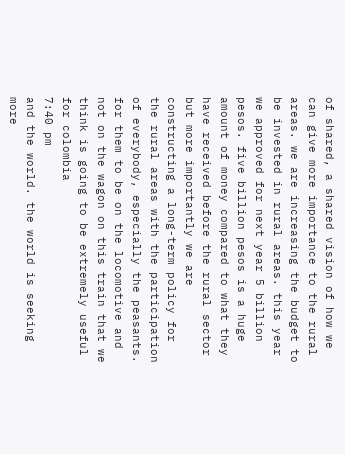of shared, a shared vision of how we can give more importance to the rural areas. we are increasing the budget to be invested in rural areas. this year we approved for next year 5 billion pesos. five billion pesos is a huge amount of money compared to what they have received before the rural sector but more importantly we are constructing a long-term policy for the rural areas with the participation of everybody, especially the peasants. for them to be on the locomotive and not on the wagon on this train that we think is going to be extremely useful for colombia
7:40 pm
and the world. the world is seeking more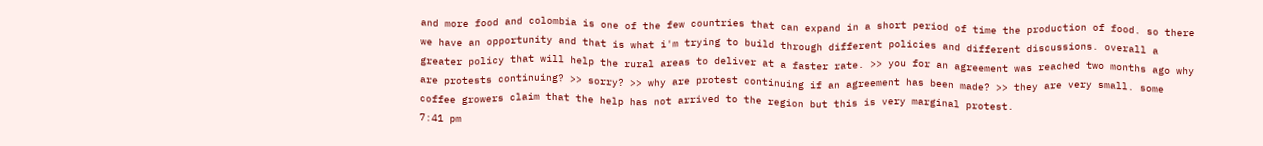and more food and colombia is one of the few countries that can expand in a short period of time the production of food. so there we have an opportunity and that is what i'm trying to build through different policies and different discussions. overall a greater policy that will help the rural areas to deliver at a faster rate. >> you for an agreement was reached two months ago why are protests continuing? >> sorry? >> why are protest continuing if an agreement has been made? >> they are very small. some coffee growers claim that the help has not arrived to the region but this is very marginal protest.
7:41 pm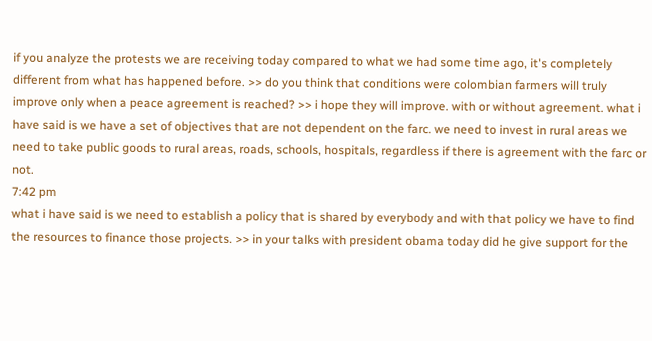if you analyze the protests we are receiving today compared to what we had some time ago, it's completely different from what has happened before. >> do you think that conditions were colombian farmers will truly improve only when a peace agreement is reached? >> i hope they will improve. with or without agreement. what i have said is we have a set of objectives that are not dependent on the farc. we need to invest in rural areas we need to take public goods to rural areas, roads, schools, hospitals, regardless if there is agreement with the farc or not.
7:42 pm
what i have said is we need to establish a policy that is shared by everybody and with that policy we have to find the resources to finance those projects. >> in your talks with president obama today did he give support for the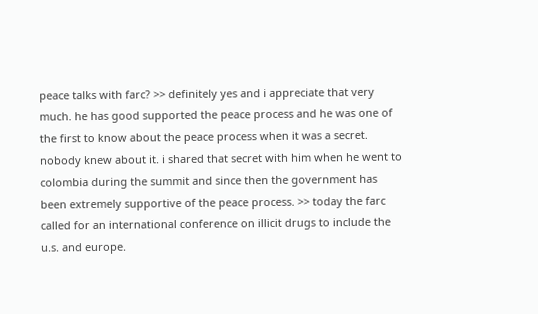peace talks with farc? >> definitely yes and i appreciate that very much. he has good supported the peace process and he was one of the first to know about the peace process when it was a secret. nobody knew about it. i shared that secret with him when he went to colombia during the summit and since then the government has been extremely supportive of the peace process. >> today the farc called for an international conference on illicit drugs to include the u.s. and europe.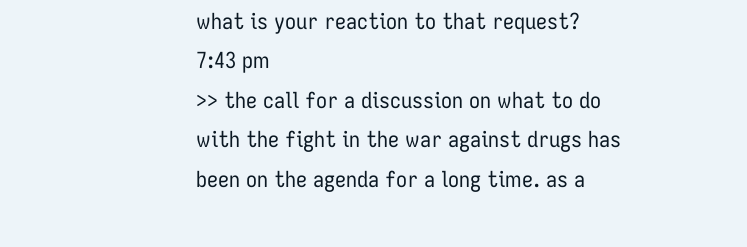what is your reaction to that request?
7:43 pm
>> the call for a discussion on what to do with the fight in the war against drugs has been on the agenda for a long time. as a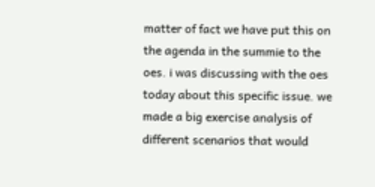matter of fact we have put this on the agenda in the summie to the oes. i was discussing with the oes today about this specific issue. we made a big exercise analysis of different scenarios that would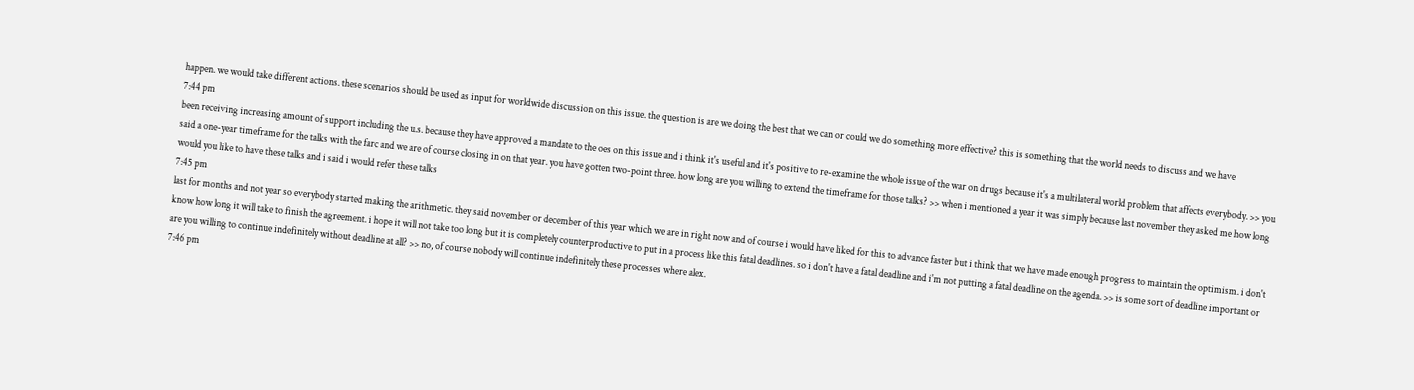happen. we would take different actions. these scenarios should be used as input for worldwide discussion on this issue. the question is are we doing the best that we can or could we do something more effective? this is something that the world needs to discuss and we have
7:44 pm
been receiving increasing amount of support including the u.s. because they have approved a mandate to the oes on this issue and i think it's useful and it's positive to re-examine the whole issue of the war on drugs because it's a multilateral world problem that affects everybody. >> you said a one-year timeframe for the talks with the farc and we are of course closing in on that year. you have gotten two-point three. how long are you willing to extend the timeframe for those talks? >> when i mentioned a year it was simply because last november they asked me how long would you like to have these talks and i said i would refer these talks
7:45 pm
last for months and not year so everybody started making the arithmetic. they said november or december of this year which we are in right now and of course i would have liked for this to advance faster but i think that we have made enough progress to maintain the optimism. i don't know how long it will take to finish the agreement. i hope it will not take too long but it is completely counterproductive to put in a process like this fatal deadlines. so i don't have a fatal deadline and i'm not putting a fatal deadline on the agenda. >> is some sort of deadline important or are you willing to continue indefinitely without deadline at all? >> no, of course nobody will continue indefinitely these processes where alex.
7:46 pm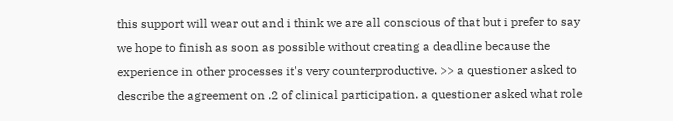this support will wear out and i think we are all conscious of that but i prefer to say we hope to finish as soon as possible without creating a deadline because the experience in other processes it's very counterproductive. >> a questioner asked to describe the agreement on .2 of clinical participation. a questioner asked what role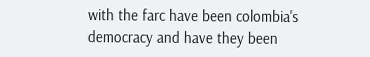with the farc have been colombia's democracy and have they been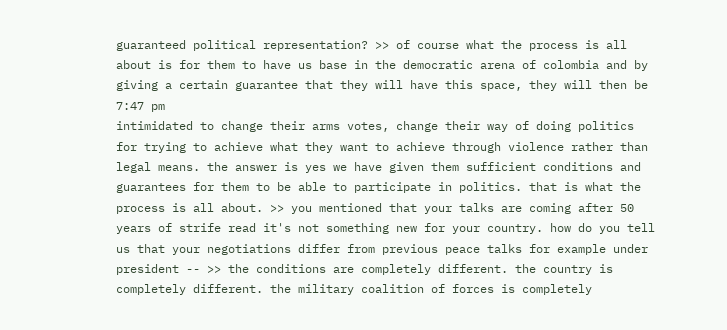guaranteed political representation? >> of course what the process is all about is for them to have us base in the democratic arena of colombia and by giving a certain guarantee that they will have this space, they will then be
7:47 pm
intimidated to change their arms votes, change their way of doing politics for trying to achieve what they want to achieve through violence rather than legal means. the answer is yes we have given them sufficient conditions and guarantees for them to be able to participate in politics. that is what the process is all about. >> you mentioned that your talks are coming after 50 years of strife read it's not something new for your country. how do you tell us that your negotiations differ from previous peace talks for example under president -- >> the conditions are completely different. the country is completely different. the military coalition of forces is completely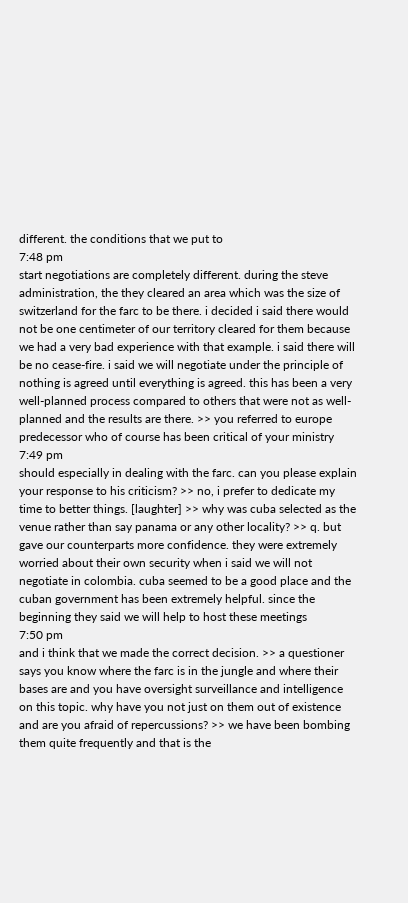different. the conditions that we put to
7:48 pm
start negotiations are completely different. during the steve administration, the they cleared an area which was the size of switzerland for the farc to be there. i decided i said there would not be one centimeter of our territory cleared for them because we had a very bad experience with that example. i said there will be no cease-fire. i said we will negotiate under the principle of nothing is agreed until everything is agreed. this has been a very well-planned process compared to others that were not as well-planned and the results are there. >> you referred to europe predecessor who of course has been critical of your ministry
7:49 pm
should especially in dealing with the farc. can you please explain your response to his criticism? >> no, i prefer to dedicate my time to better things. [laughter] >> why was cuba selected as the venue rather than say panama or any other locality? >> q. but gave our counterparts more confidence. they were extremely worried about their own security when i said we will not negotiate in colombia. cuba seemed to be a good place and the cuban government has been extremely helpful. since the beginning they said we will help to host these meetings
7:50 pm
and i think that we made the correct decision. >> a questioner says you know where the farc is in the jungle and where their bases are and you have oversight surveillance and intelligence on this topic. why have you not just on them out of existence and are you afraid of repercussions? >> we have been bombing them quite frequently and that is the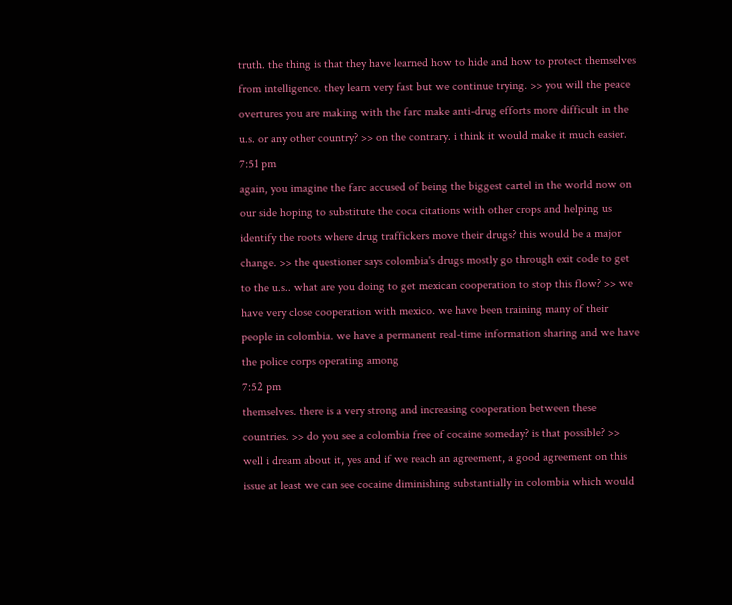truth. the thing is that they have learned how to hide and how to protect themselves from intelligence. they learn very fast but we continue trying. >> you will the peace overtures you are making with the farc make anti-drug efforts more difficult in the u.s. or any other country? >> on the contrary. i think it would make it much easier.
7:51 pm
again, you imagine the farc accused of being the biggest cartel in the world now on our side hoping to substitute the coca citations with other crops and helping us identify the roots where drug traffickers move their drugs? this would be a major change. >> the questioner says colombia's drugs mostly go through exit code to get to the u.s.. what are you doing to get mexican cooperation to stop this flow? >> we have very close cooperation with mexico. we have been training many of their people in colombia. we have a permanent real-time information sharing and we have the police corps operating among
7:52 pm
themselves. there is a very strong and increasing cooperation between these countries. >> do you see a colombia free of cocaine someday? is that possible? >> well i dream about it, yes and if we reach an agreement, a good agreement on this issue at least we can see cocaine diminishing substantially in colombia which would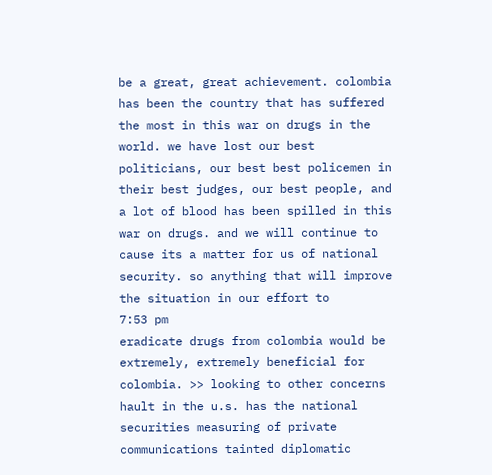be a great, great achievement. colombia has been the country that has suffered the most in this war on drugs in the world. we have lost our best politicians, our best best policemen in their best judges, our best people, and a lot of blood has been spilled in this war on drugs. and we will continue to cause its a matter for us of national security. so anything that will improve the situation in our effort to
7:53 pm
eradicate drugs from colombia would be extremely, extremely beneficial for colombia. >> looking to other concerns hault in the u.s. has the national securities measuring of private communications tainted diplomatic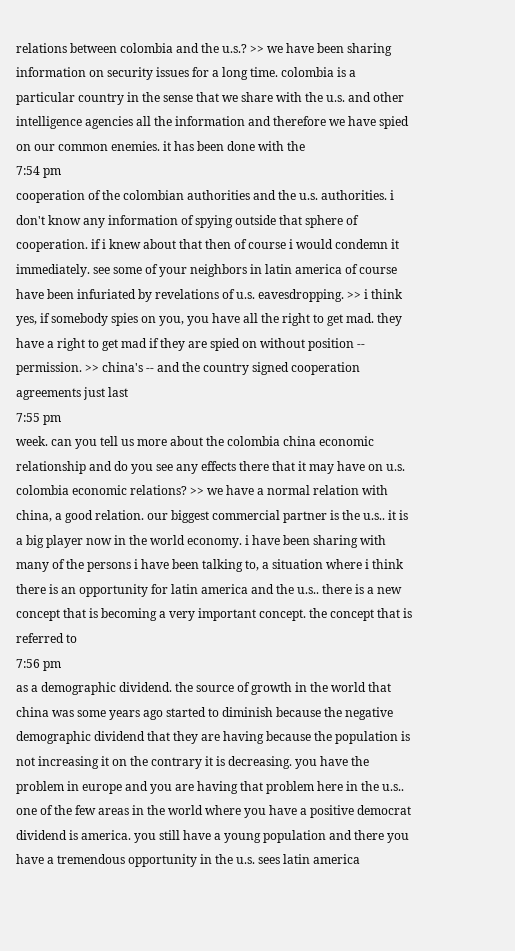relations between colombia and the u.s.? >> we have been sharing information on security issues for a long time. colombia is a particular country in the sense that we share with the u.s. and other intelligence agencies all the information and therefore we have spied on our common enemies. it has been done with the
7:54 pm
cooperation of the colombian authorities and the u.s. authorities. i don't know any information of spying outside that sphere of cooperation. if i knew about that then of course i would condemn it immediately. see some of your neighbors in latin america of course have been infuriated by revelations of u.s. eavesdropping. >> i think yes, if somebody spies on you, you have all the right to get mad. they have a right to get mad if they are spied on without position -- permission. >> china's -- and the country signed cooperation agreements just last
7:55 pm
week. can you tell us more about the colombia china economic relationship and do you see any effects there that it may have on u.s. colombia economic relations? >> we have a normal relation with china, a good relation. our biggest commercial partner is the u.s.. it is a big player now in the world economy. i have been sharing with many of the persons i have been talking to, a situation where i think there is an opportunity for latin america and the u.s.. there is a new concept that is becoming a very important concept. the concept that is referred to
7:56 pm
as a demographic dividend. the source of growth in the world that china was some years ago started to diminish because the negative demographic dividend that they are having because the population is not increasing it on the contrary it is decreasing. you have the problem in europe and you are having that problem here in the u.s.. one of the few areas in the world where you have a positive democrat dividend is america. you still have a young population and there you have a tremendous opportunity in the u.s. sees latin america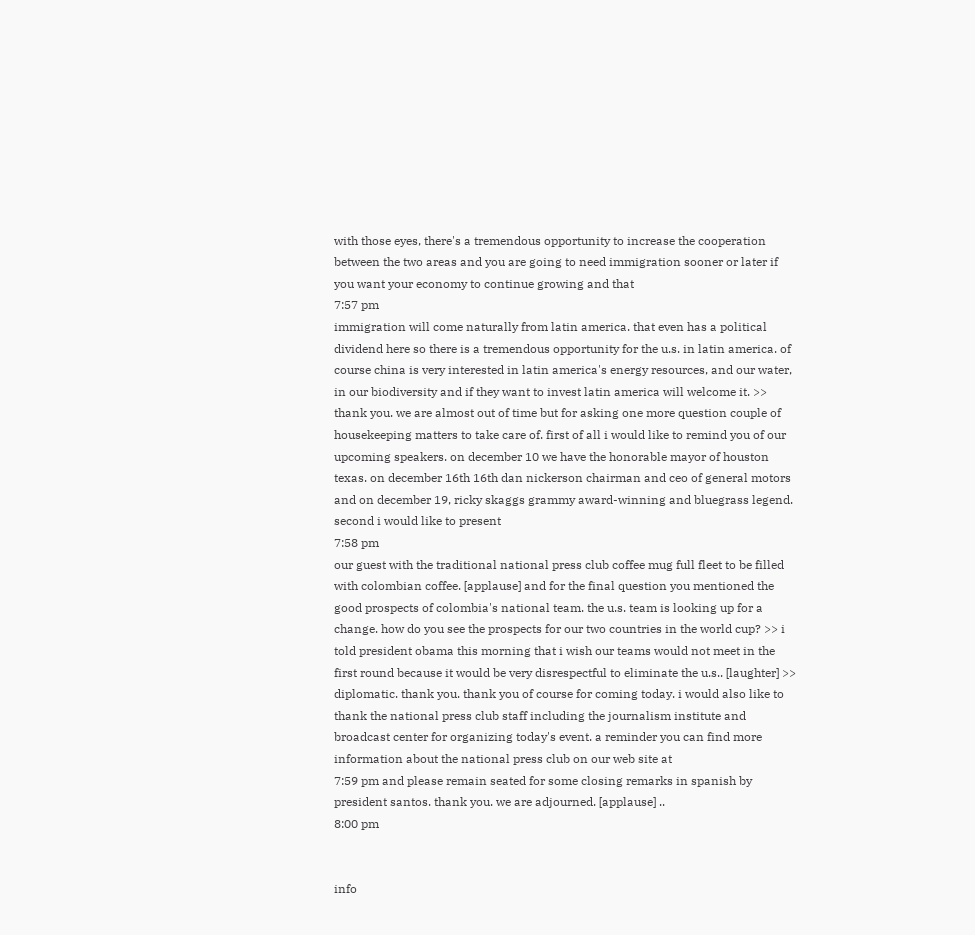with those eyes, there's a tremendous opportunity to increase the cooperation between the two areas and you are going to need immigration sooner or later if you want your economy to continue growing and that
7:57 pm
immigration will come naturally from latin america. that even has a political dividend here so there is a tremendous opportunity for the u.s. in latin america. of course china is very interested in latin america's energy resources, and our water, in our biodiversity and if they want to invest latin america will welcome it. >> thank you. we are almost out of time but for asking one more question couple of housekeeping matters to take care of. first of all i would like to remind you of our upcoming speakers. on december 10 we have the honorable mayor of houston texas. on december 16th 16th dan nickerson chairman and ceo of general motors and on december 19, ricky skaggs grammy award-winning and bluegrass legend. second i would like to present
7:58 pm
our guest with the traditional national press club coffee mug full fleet to be filled with colombian coffee. [applause] and for the final question you mentioned the good prospects of colombia's national team. the u.s. team is looking up for a change. how do you see the prospects for our two countries in the world cup? >> i told president obama this morning that i wish our teams would not meet in the first round because it would be very disrespectful to eliminate the u.s.. [laughter] >> diplomatic. thank you. thank you of course for coming today. i would also like to thank the national press club staff including the journalism institute and broadcast center for organizing today's event. a reminder you can find more information about the national press club on our web site at
7:59 pm and please remain seated for some closing remarks in spanish by president santos. thank you. we are adjourned. [applause] ..
8:00 pm


info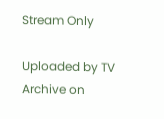Stream Only

Uploaded by TV Archive on